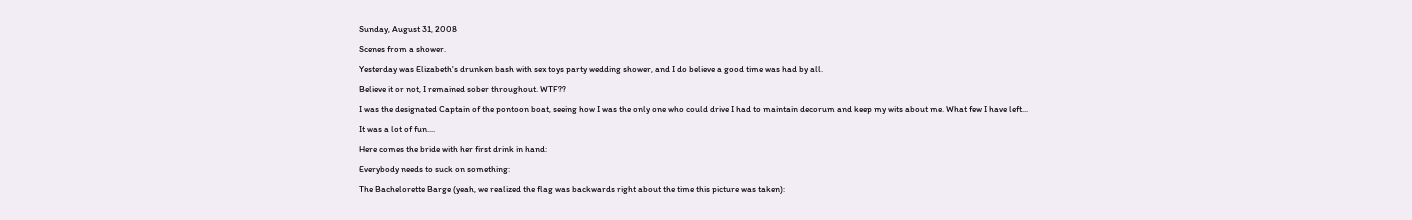Sunday, August 31, 2008

Scenes from a shower.

Yesterday was Elizabeth's drunken bash with sex toys party wedding shower, and I do believe a good time was had by all.

Believe it or not, I remained sober throughout. WTF??

I was the designated Captain of the pontoon boat, seeing how I was the only one who could drive I had to maintain decorum and keep my wits about me. What few I have left...

It was a lot of fun....

Here comes the bride with her first drink in hand:

Everybody needs to suck on something:

The Bachelorette Barge (yeah, we realized the flag was backwards right about the time this picture was taken):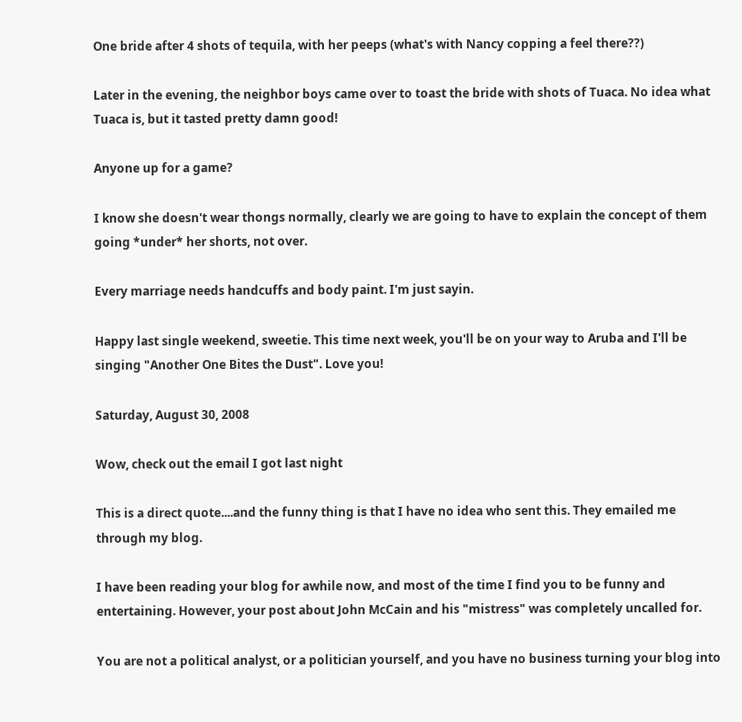One bride after 4 shots of tequila, with her peeps (what's with Nancy copping a feel there??)

Later in the evening, the neighbor boys came over to toast the bride with shots of Tuaca. No idea what Tuaca is, but it tasted pretty damn good!

Anyone up for a game?

I know she doesn't wear thongs normally, clearly we are going to have to explain the concept of them going *under* her shorts, not over.

Every marriage needs handcuffs and body paint. I'm just sayin.

Happy last single weekend, sweetie. This time next week, you'll be on your way to Aruba and I'll be singing "Another One Bites the Dust". Love you!

Saturday, August 30, 2008

Wow, check out the email I got last night

This is a direct quote....and the funny thing is that I have no idea who sent this. They emailed me through my blog.

I have been reading your blog for awhile now, and most of the time I find you to be funny and entertaining. However, your post about John McCain and his "mistress" was completely uncalled for.

You are not a political analyst, or a politician yourself, and you have no business turning your blog into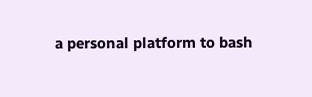a personal platform to bash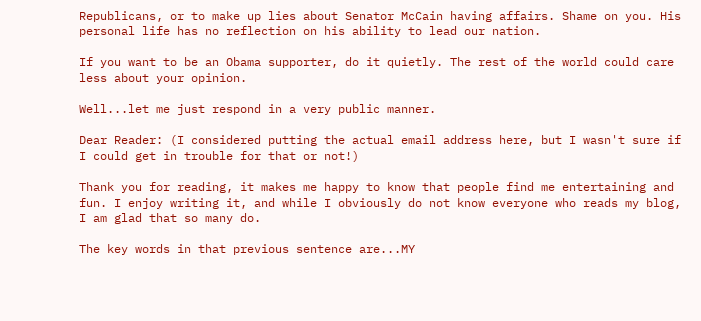Republicans, or to make up lies about Senator McCain having affairs. Shame on you. His personal life has no reflection on his ability to lead our nation.

If you want to be an Obama supporter, do it quietly. The rest of the world could care less about your opinion.

Well...let me just respond in a very public manner.

Dear Reader: (I considered putting the actual email address here, but I wasn't sure if I could get in trouble for that or not!)

Thank you for reading, it makes me happy to know that people find me entertaining and fun. I enjoy writing it, and while I obviously do not know everyone who reads my blog, I am glad that so many do.

The key words in that previous sentence are...MY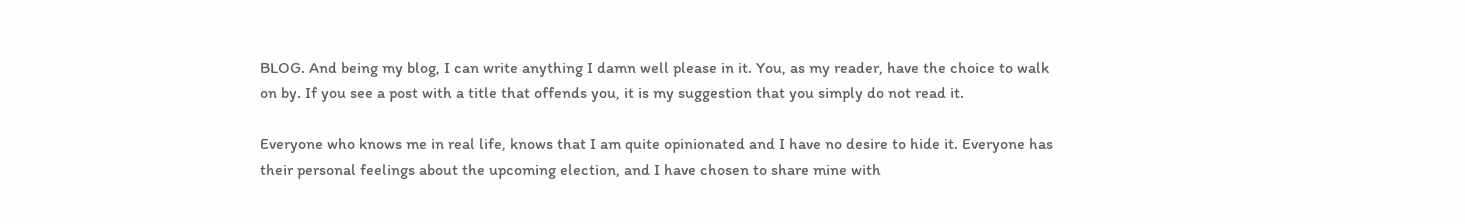BLOG. And being my blog, I can write anything I damn well please in it. You, as my reader, have the choice to walk on by. If you see a post with a title that offends you, it is my suggestion that you simply do not read it.

Everyone who knows me in real life, knows that I am quite opinionated and I have no desire to hide it. Everyone has their personal feelings about the upcoming election, and I have chosen to share mine with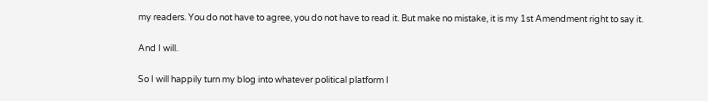my readers. You do not have to agree, you do not have to read it. But make no mistake, it is my 1st Amendment right to say it.

And I will.

So I will happily turn my blog into whatever political platform I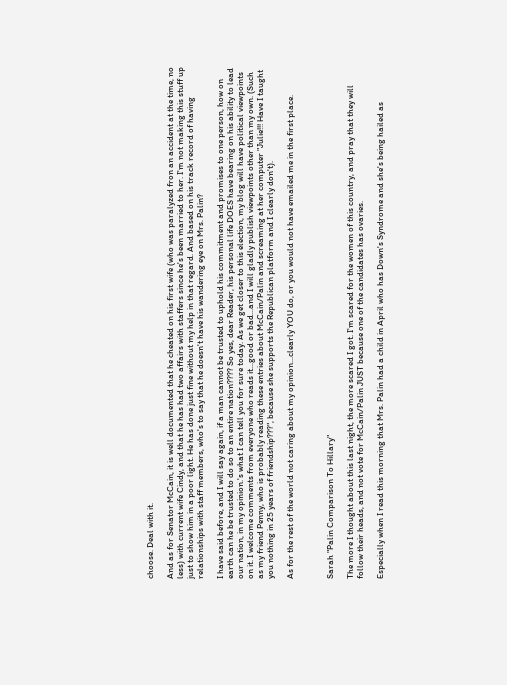choose. Deal with it.

And as for Senator McCain, it is well documented that he cheated on his first wife (who was paralyzed fron an accident at the time, no less) with current wife Cindy, and that he has had two affairs with staffers since he's been married to her. I'm not making this stuff up just to show him in a poor light. He has done just fine without my help in that regard. And based on his track record of having relationships with staff members, who's to say that he doesn't have his wandering eye on Mrs. Palin?

I have said before, and I will say again, if a man cannot be trusted to uphold his commitment and promises to one person, how on earth can he be trusted to do so to an entire nation???? So yes, dear Reader, his personal life DOES have bearing on his ability to lead our nation, in my opinion.'s what I can tell you for sure today. As we get closer to this election, my blog will have political viewpoints on it. I welcome comments from everyone who reads it...good or bad...and I will gladly publish viewpoints other than my own. (Such as my friend Penny, who is probably reading these entries about McCain/Palin and screaming at her computer "Julie!!! Have I taught you nothing in 25 years of friendship???", because she supports the Republican platform and I clearly don't).

As for the rest of the world not caring about my opinion...clearly YOU do, or you would not have emailed me in the first place.



Sarah "Palin Comparison To Hillary"

The more I thought about this last night, the more scared I got. I'm scared for the women of this country, and pray that they will follow their heads, and not vote for McCain/Palin JUST because one of the candidates has ovaries.

Especially when I read this morning that Mrs. Palin had a child in April who has Down's Syndrome and she's being hailed as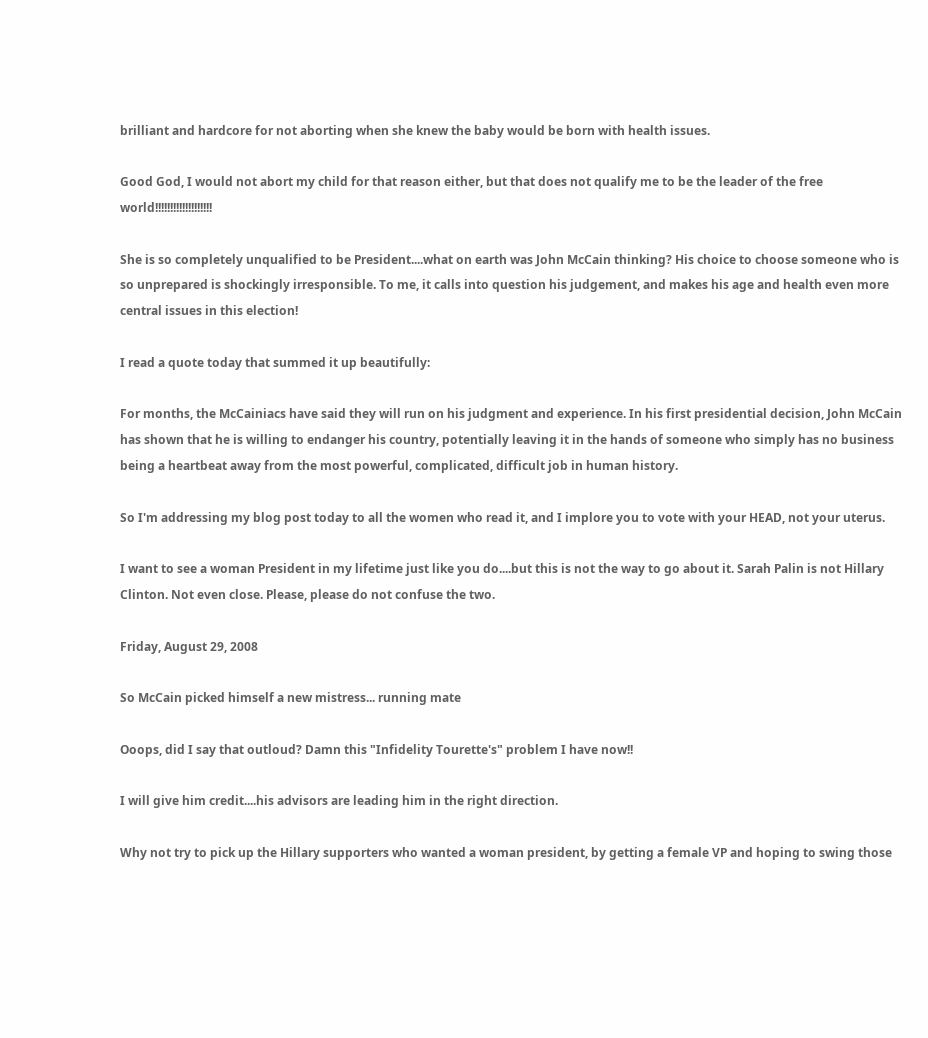brilliant and hardcore for not aborting when she knew the baby would be born with health issues.

Good God, I would not abort my child for that reason either, but that does not qualify me to be the leader of the free world!!!!!!!!!!!!!!!!!!!

She is so completely unqualified to be President....what on earth was John McCain thinking? His choice to choose someone who is so unprepared is shockingly irresponsible. To me, it calls into question his judgement, and makes his age and health even more central issues in this election!

I read a quote today that summed it up beautifully:

For months, the McCainiacs have said they will run on his judgment and experience. In his first presidential decision, John McCain has shown that he is willing to endanger his country, potentially leaving it in the hands of someone who simply has no business being a heartbeat away from the most powerful, complicated, difficult job in human history.

So I'm addressing my blog post today to all the women who read it, and I implore you to vote with your HEAD, not your uterus.

I want to see a woman President in my lifetime just like you do....but this is not the way to go about it. Sarah Palin is not Hillary Clinton. Not even close. Please, please do not confuse the two.

Friday, August 29, 2008

So McCain picked himself a new mistress... running mate

Ooops, did I say that outloud? Damn this "Infidelity Tourette's" problem I have now!!

I will give him credit....his advisors are leading him in the right direction.

Why not try to pick up the Hillary supporters who wanted a woman president, by getting a female VP and hoping to swing those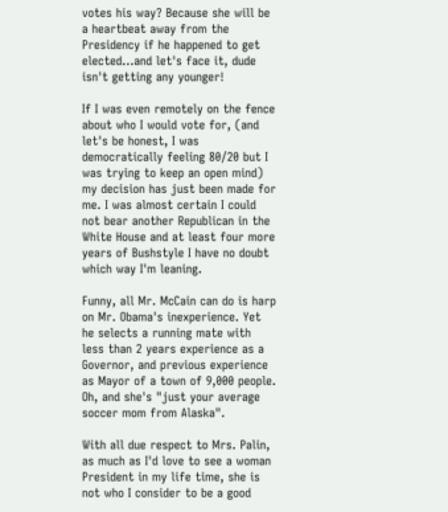votes his way? Because she will be a heartbeat away from the Presidency if he happened to get elected...and let's face it, dude isn't getting any younger!

If I was even remotely on the fence about who I would vote for, (and let's be honest, I was democratically feeling 80/20 but I was trying to keep an open mind) my decision has just been made for me. I was almost certain I could not bear another Republican in the White House and at least four more years of Bushstyle I have no doubt which way I'm leaning.

Funny, all Mr. McCain can do is harp on Mr. Obama's inexperience. Yet he selects a running mate with less than 2 years experience as a Governor, and previous experience as Mayor of a town of 9,000 people. Oh, and she's "just your average soccer mom from Alaska".

With all due respect to Mrs. Palin, as much as I'd love to see a woman President in my life time, she is not who I consider to be a good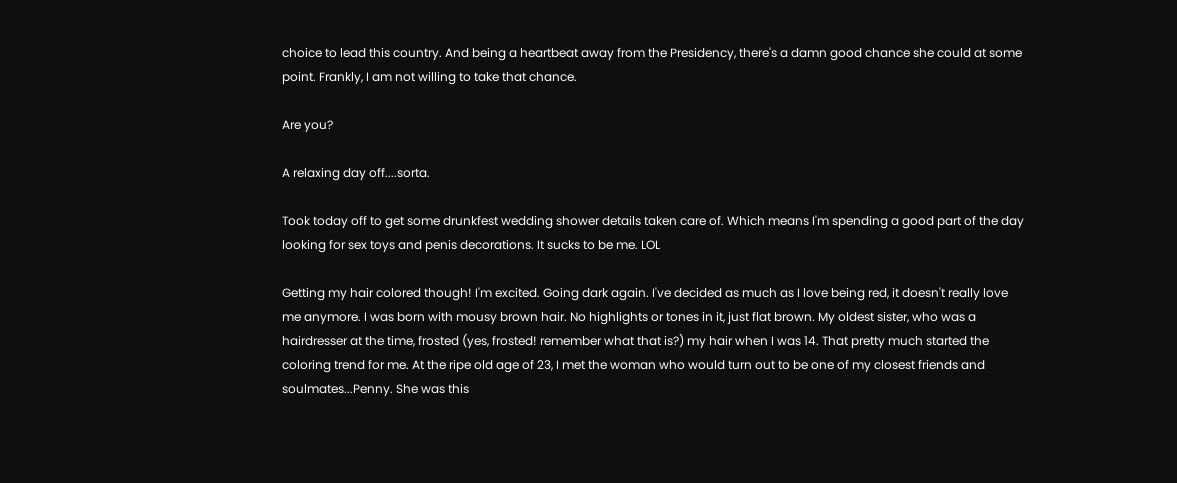choice to lead this country. And being a heartbeat away from the Presidency, there's a damn good chance she could at some point. Frankly, I am not willing to take that chance.

Are you?

A relaxing day off....sorta.

Took today off to get some drunkfest wedding shower details taken care of. Which means I'm spending a good part of the day looking for sex toys and penis decorations. It sucks to be me. LOL

Getting my hair colored though! I'm excited. Going dark again. I've decided as much as I love being red, it doesn't really love me anymore. I was born with mousy brown hair. No highlights or tones in it, just flat brown. My oldest sister, who was a hairdresser at the time, frosted (yes, frosted! remember what that is?) my hair when I was 14. That pretty much started the coloring trend for me. At the ripe old age of 23, I met the woman who would turn out to be one of my closest friends and soulmates...Penny. She was this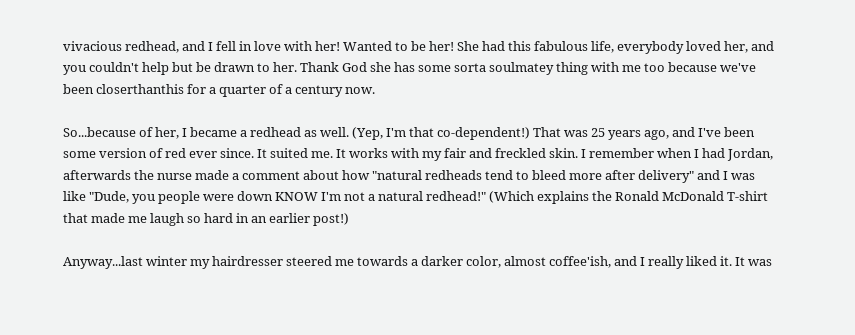vivacious redhead, and I fell in love with her! Wanted to be her! She had this fabulous life, everybody loved her, and you couldn't help but be drawn to her. Thank God she has some sorta soulmatey thing with me too because we've been closerthanthis for a quarter of a century now.

So...because of her, I became a redhead as well. (Yep, I'm that co-dependent!) That was 25 years ago, and I've been some version of red ever since. It suited me. It works with my fair and freckled skin. I remember when I had Jordan, afterwards the nurse made a comment about how "natural redheads tend to bleed more after delivery" and I was like "Dude, you people were down KNOW I'm not a natural redhead!" (Which explains the Ronald McDonald T-shirt that made me laugh so hard in an earlier post!)

Anyway...last winter my hairdresser steered me towards a darker color, almost coffee'ish, and I really liked it. It was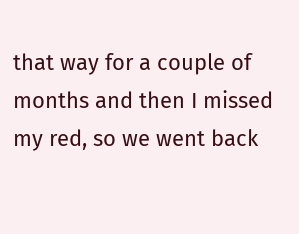that way for a couple of months and then I missed my red, so we went back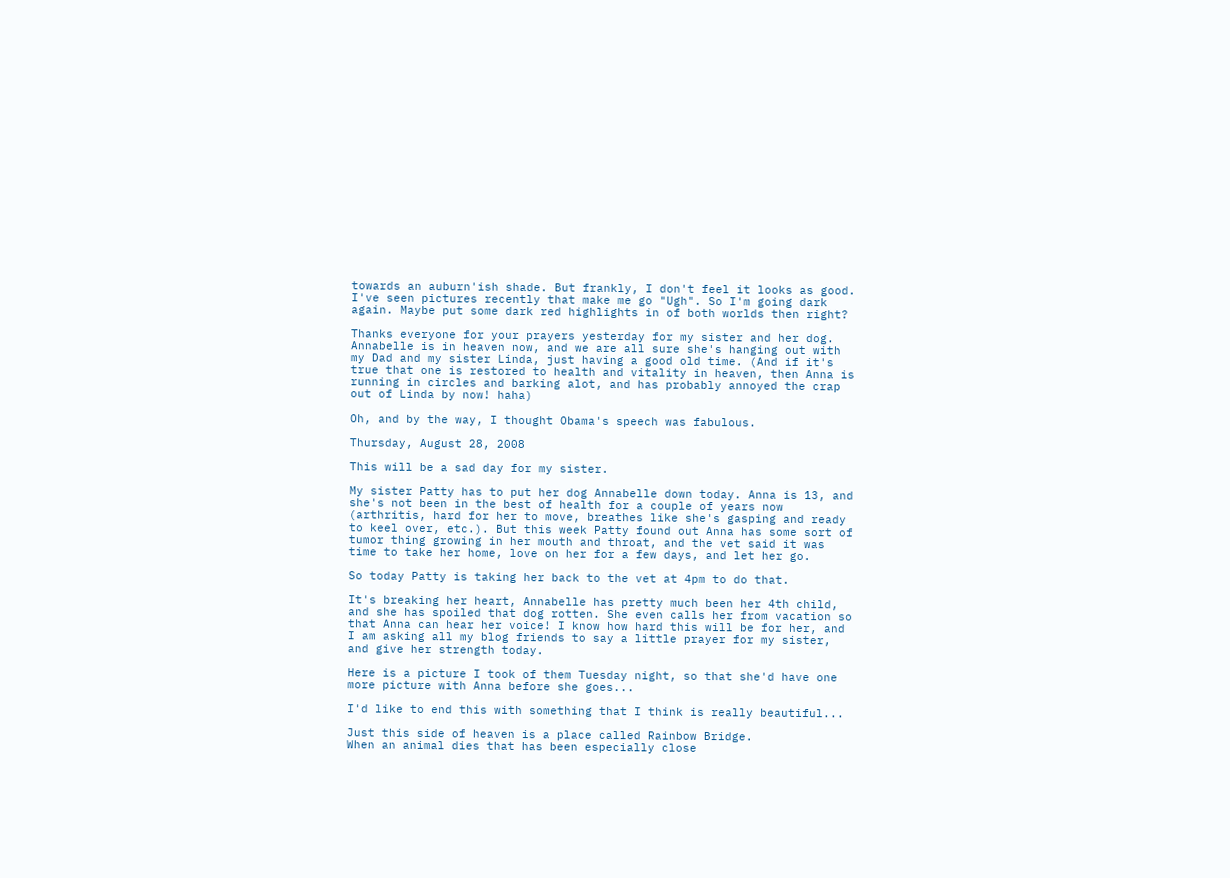towards an auburn'ish shade. But frankly, I don't feel it looks as good. I've seen pictures recently that make me go "Ugh". So I'm going dark again. Maybe put some dark red highlights in of both worlds then right?

Thanks everyone for your prayers yesterday for my sister and her dog. Annabelle is in heaven now, and we are all sure she's hanging out with my Dad and my sister Linda, just having a good old time. (And if it's true that one is restored to health and vitality in heaven, then Anna is running in circles and barking alot, and has probably annoyed the crap out of Linda by now! haha)

Oh, and by the way, I thought Obama's speech was fabulous.

Thursday, August 28, 2008

This will be a sad day for my sister.

My sister Patty has to put her dog Annabelle down today. Anna is 13, and she's not been in the best of health for a couple of years now (arthritis, hard for her to move, breathes like she's gasping and ready to keel over, etc.). But this week Patty found out Anna has some sort of tumor thing growing in her mouth and throat, and the vet said it was time to take her home, love on her for a few days, and let her go.

So today Patty is taking her back to the vet at 4pm to do that.

It's breaking her heart, Annabelle has pretty much been her 4th child, and she has spoiled that dog rotten. She even calls her from vacation so that Anna can hear her voice! I know how hard this will be for her, and I am asking all my blog friends to say a little prayer for my sister, and give her strength today.

Here is a picture I took of them Tuesday night, so that she'd have one more picture with Anna before she goes...

I'd like to end this with something that I think is really beautiful...

Just this side of heaven is a place called Rainbow Bridge.
When an animal dies that has been especially close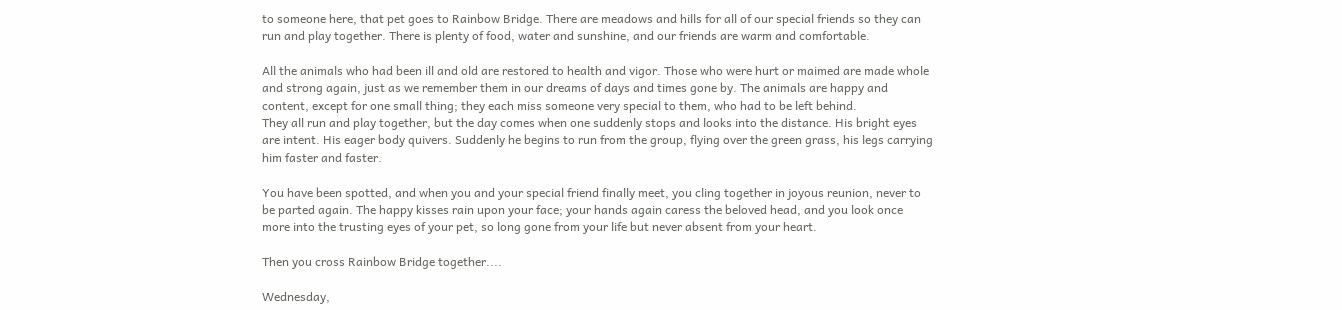to someone here, that pet goes to Rainbow Bridge. There are meadows and hills for all of our special friends so they can run and play together. There is plenty of food, water and sunshine, and our friends are warm and comfortable.

All the animals who had been ill and old are restored to health and vigor. Those who were hurt or maimed are made whole and strong again, just as we remember them in our dreams of days and times gone by. The animals are happy and content, except for one small thing; they each miss someone very special to them, who had to be left behind.
They all run and play together, but the day comes when one suddenly stops and looks into the distance. His bright eyes are intent. His eager body quivers. Suddenly he begins to run from the group, flying over the green grass, his legs carrying him faster and faster.

You have been spotted, and when you and your special friend finally meet, you cling together in joyous reunion, never to be parted again. The happy kisses rain upon your face; your hands again caress the beloved head, and you look once more into the trusting eyes of your pet, so long gone from your life but never absent from your heart.

Then you cross Rainbow Bridge together....

Wednesday,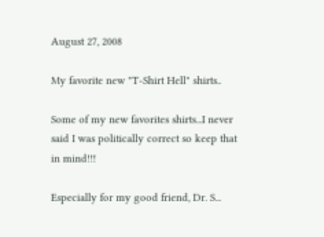August 27, 2008

My favorite new "T-Shirt Hell" shirts..

Some of my new favorites shirts...I never said I was politically correct so keep that in mind!!!

Especially for my good friend, Dr. S...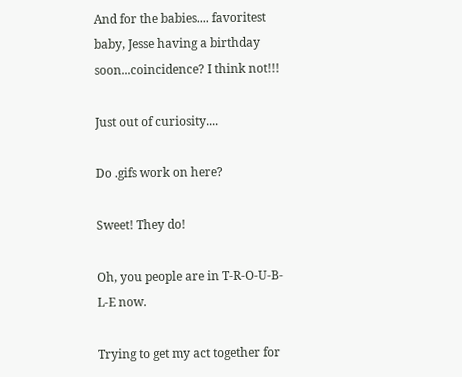And for the babies.... favoritest baby, Jesse having a birthday soon...coincidence? I think not!!!

Just out of curiosity....

Do .gifs work on here?

Sweet! They do!

Oh, you people are in T-R-O-U-B-L-E now.

Trying to get my act together for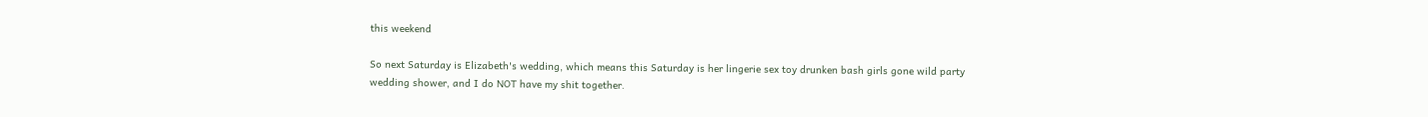this weekend

So next Saturday is Elizabeth's wedding, which means this Saturday is her lingerie sex toy drunken bash girls gone wild party wedding shower, and I do NOT have my shit together.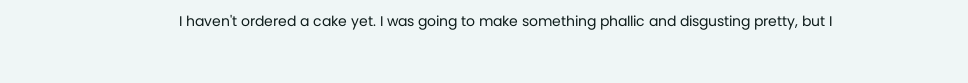I haven't ordered a cake yet. I was going to make something phallic and disgusting pretty, but I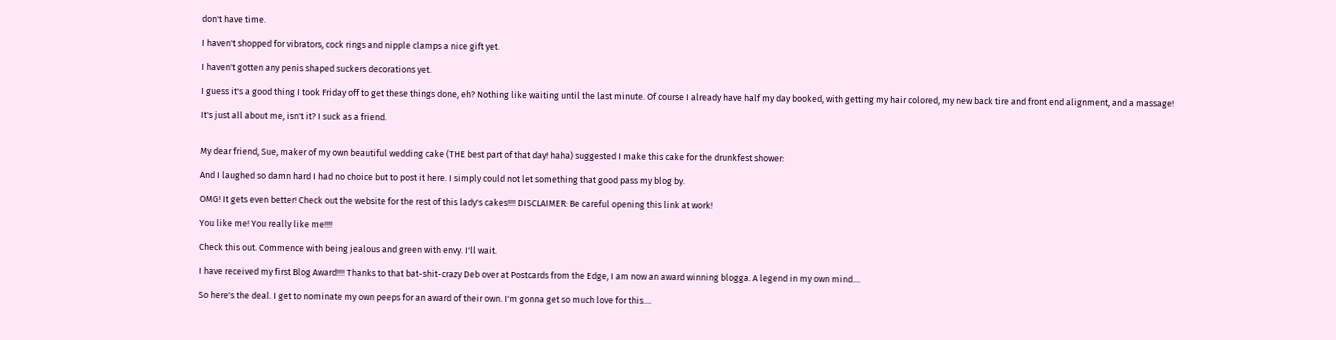don't have time.

I haven't shopped for vibrators, cock rings and nipple clamps a nice gift yet.

I haven't gotten any penis shaped suckers decorations yet.

I guess it's a good thing I took Friday off to get these things done, eh? Nothing like waiting until the last minute. Of course I already have half my day booked, with getting my hair colored, my new back tire and front end alignment, and a massage!

It's just all about me, isn't it? I suck as a friend.


My dear friend, Sue, maker of my own beautiful wedding cake (THE best part of that day! haha) suggested I make this cake for the drunkfest shower:

And I laughed so damn hard I had no choice but to post it here. I simply could not let something that good pass my blog by.

OMG! It gets even better! Check out the website for the rest of this lady's cakes!!!! DISCLAIMER: Be careful opening this link at work!

You like me! You really like me!!!!

Check this out. Commence with being jealous and green with envy. I'll wait.

I have received my first Blog Award!!!! Thanks to that bat-shit-crazy Deb over at Postcards from the Edge, I am now an award winning blogga. A legend in my own mind....

So here's the deal. I get to nominate my own peeps for an award of their own. I'm gonna get so much love for this....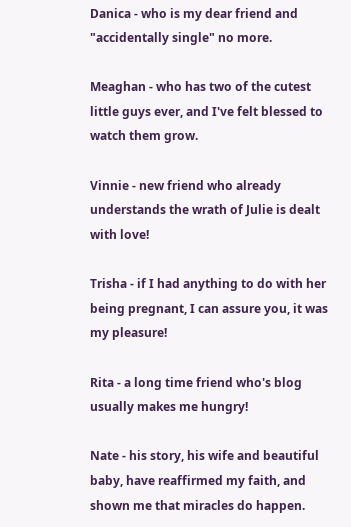Danica - who is my dear friend and "accidentally single" no more.

Meaghan - who has two of the cutest little guys ever, and I've felt blessed to watch them grow.

Vinnie - new friend who already understands the wrath of Julie is dealt with love!

Trisha - if I had anything to do with her being pregnant, I can assure you, it was my pleasure!

Rita - a long time friend who's blog usually makes me hungry!

Nate - his story, his wife and beautiful baby, have reaffirmed my faith, and shown me that miracles do happen.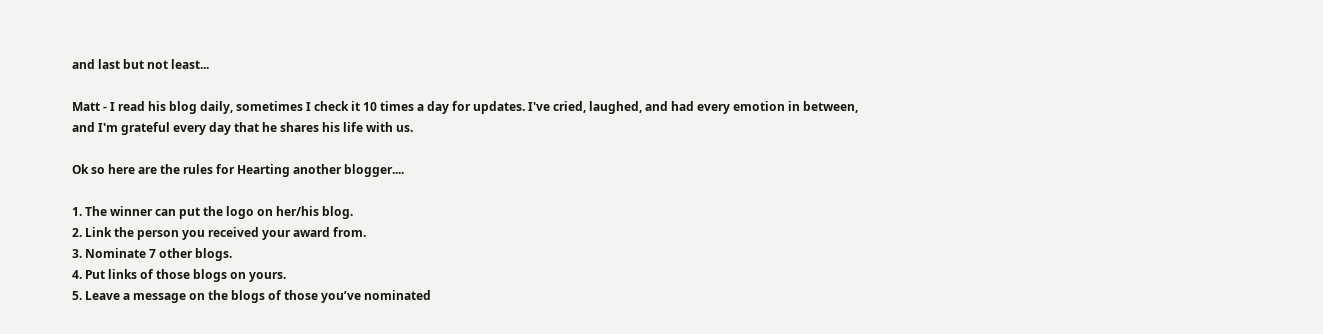and last but not least...

Matt - I read his blog daily, sometimes I check it 10 times a day for updates. I've cried, laughed, and had every emotion in between, and I'm grateful every day that he shares his life with us.

Ok so here are the rules for Hearting another blogger....

1. The winner can put the logo on her/his blog.
2. Link the person you received your award from.
3. Nominate 7 other blogs.
4. Put links of those blogs on yours.
5. Leave a message on the blogs of those you’ve nominated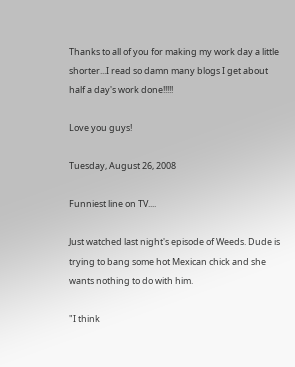Thanks to all of you for making my work day a little shorter...I read so damn many blogs I get about half a day's work done!!!!!

Love you guys!

Tuesday, August 26, 2008

Funniest line on TV....

Just watched last night's episode of Weeds. Dude is trying to bang some hot Mexican chick and she wants nothing to do with him.

"I think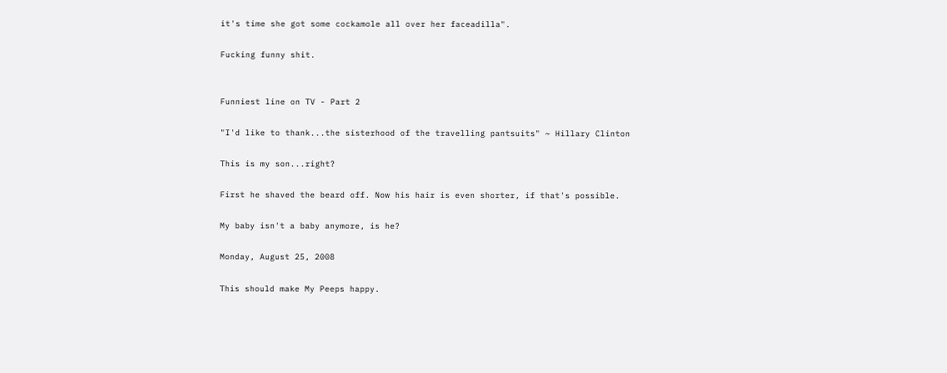it's time she got some cockamole all over her faceadilla".

Fucking funny shit.


Funniest line on TV - Part 2

"I'd like to thank...the sisterhood of the travelling pantsuits" ~ Hillary Clinton

This is my son...right?

First he shaved the beard off. Now his hair is even shorter, if that's possible.

My baby isn't a baby anymore, is he?

Monday, August 25, 2008

This should make My Peeps happy.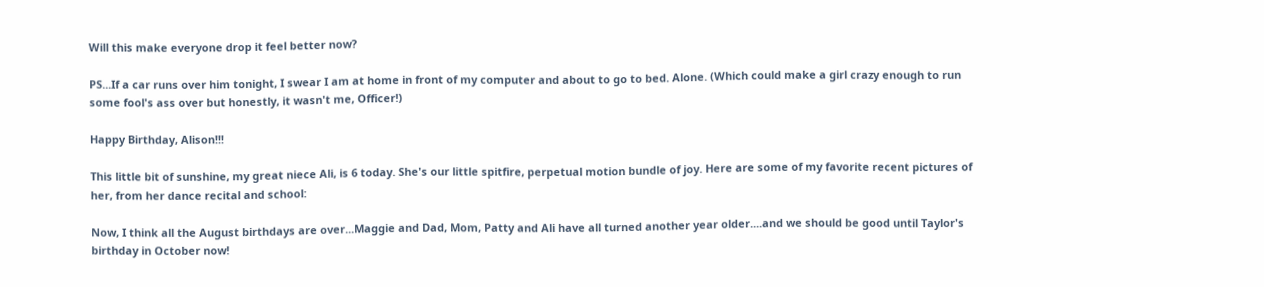Will this make everyone drop it feel better now?

PS...If a car runs over him tonight, I swear I am at home in front of my computer and about to go to bed. Alone. (Which could make a girl crazy enough to run some fool's ass over but honestly, it wasn't me, Officer!)

Happy Birthday, Alison!!!

This little bit of sunshine, my great niece Ali, is 6 today. She's our little spitfire, perpetual motion bundle of joy. Here are some of my favorite recent pictures of her, from her dance recital and school:

Now, I think all the August birthdays are over...Maggie and Dad, Mom, Patty and Ali have all turned another year older....and we should be good until Taylor's birthday in October now!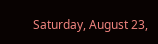Saturday, August 23,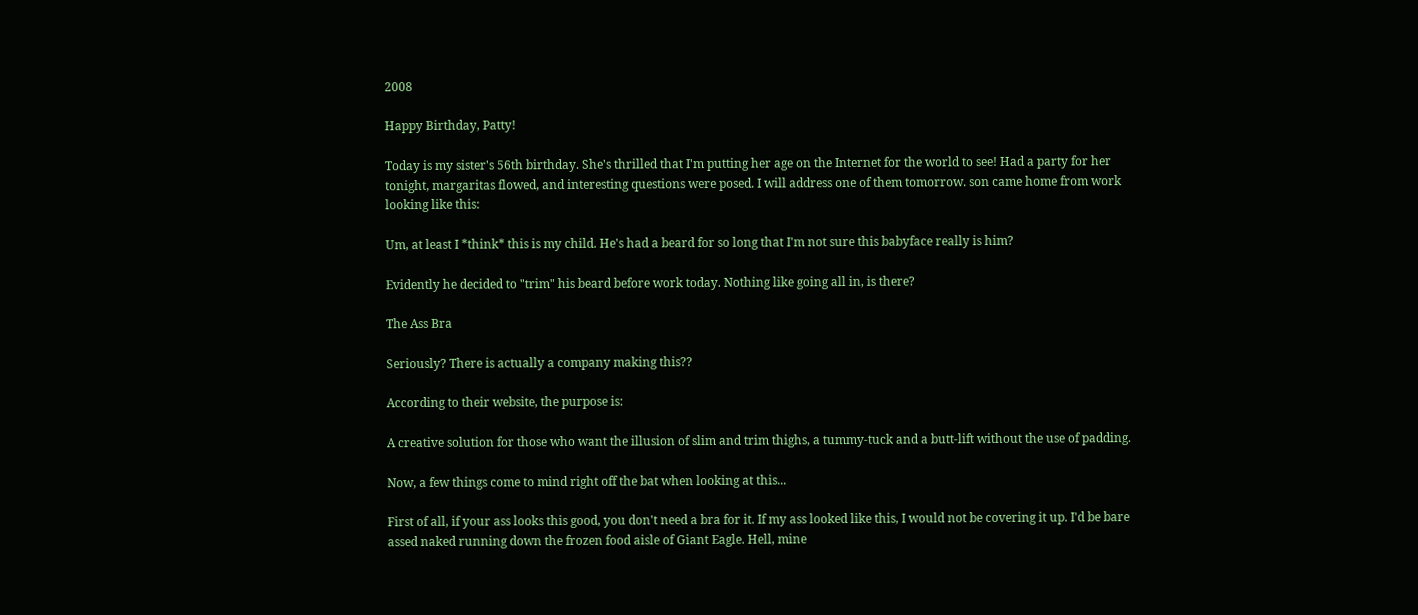2008

Happy Birthday, Patty!

Today is my sister's 56th birthday. She's thrilled that I'm putting her age on the Internet for the world to see! Had a party for her tonight, margaritas flowed, and interesting questions were posed. I will address one of them tomorrow. son came home from work looking like this:

Um, at least I *think* this is my child. He's had a beard for so long that I'm not sure this babyface really is him?

Evidently he decided to "trim" his beard before work today. Nothing like going all in, is there?

The Ass Bra

Seriously? There is actually a company making this??

According to their website, the purpose is:

A creative solution for those who want the illusion of slim and trim thighs, a tummy-tuck and a butt-lift without the use of padding.

Now, a few things come to mind right off the bat when looking at this...

First of all, if your ass looks this good, you don't need a bra for it. If my ass looked like this, I would not be covering it up. I'd be bare assed naked running down the frozen food aisle of Giant Eagle. Hell, mine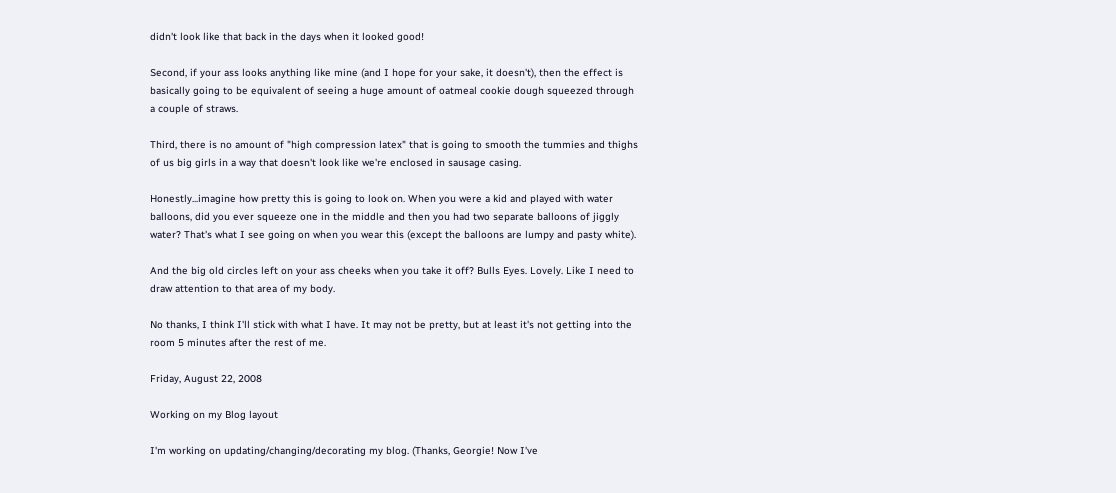didn't look like that back in the days when it looked good!

Second, if your ass looks anything like mine (and I hope for your sake, it doesn't), then the effect is basically going to be equivalent of seeing a huge amount of oatmeal cookie dough squeezed through a couple of straws.

Third, there is no amount of "high compression latex" that is going to smooth the tummies and thighs of us big girls in a way that doesn't look like we're enclosed in sausage casing.

Honestly...imagine how pretty this is going to look on. When you were a kid and played with water balloons, did you ever squeeze one in the middle and then you had two separate balloons of jiggly water? That's what I see going on when you wear this (except the balloons are lumpy and pasty white).

And the big old circles left on your ass cheeks when you take it off? Bulls Eyes. Lovely. Like I need to draw attention to that area of my body.

No thanks, I think I'll stick with what I have. It may not be pretty, but at least it's not getting into the room 5 minutes after the rest of me.

Friday, August 22, 2008

Working on my Blog layout

I'm working on updating/changing/decorating my blog. (Thanks, Georgie! Now I've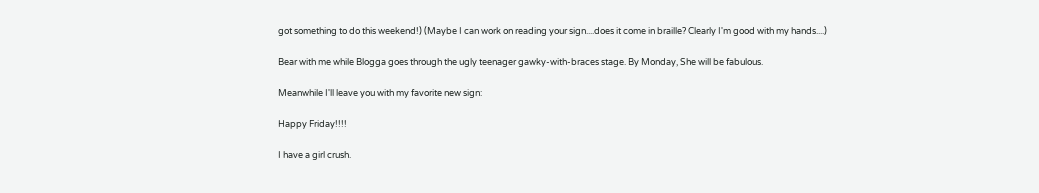got something to do this weekend!) (Maybe I can work on reading your sign....does it come in braille? Clearly I'm good with my hands....)

Bear with me while Blogga goes through the ugly teenager gawky-with-braces stage. By Monday, She will be fabulous.

Meanwhile I'll leave you with my favorite new sign:

Happy Friday!!!!

I have a girl crush.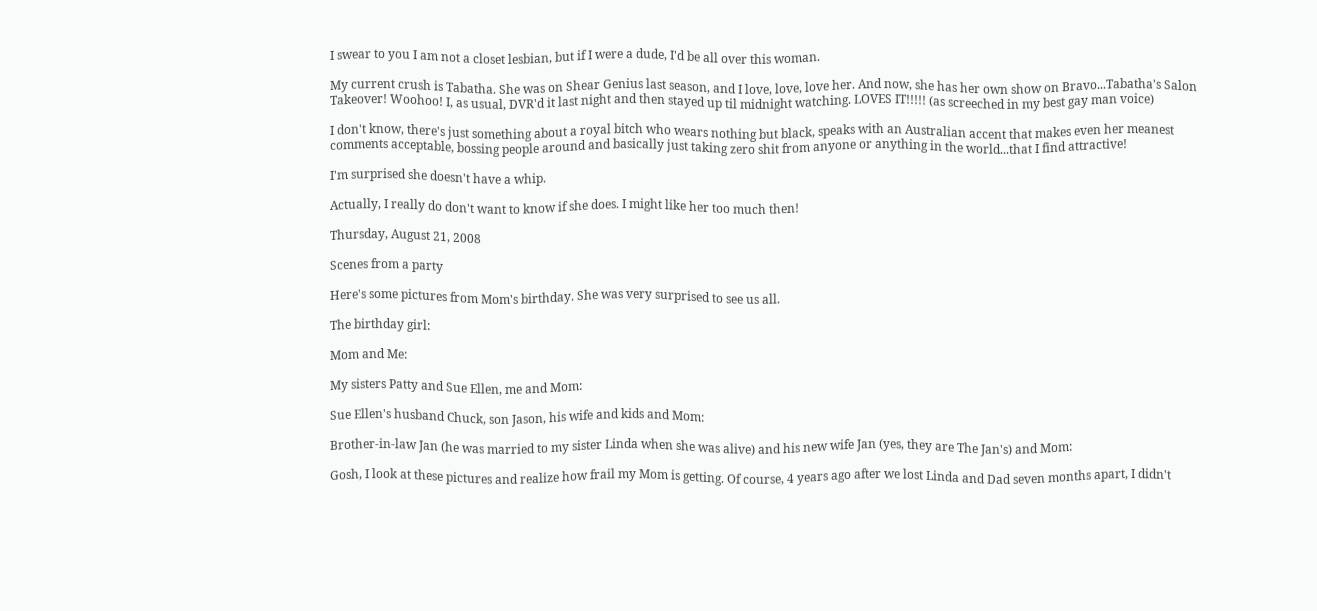I swear to you I am not a closet lesbian, but if I were a dude, I'd be all over this woman.

My current crush is Tabatha. She was on Shear Genius last season, and I love, love, love her. And now, she has her own show on Bravo...Tabatha's Salon Takeover! Woohoo! I, as usual, DVR'd it last night and then stayed up til midnight watching. LOVES IT!!!!! (as screeched in my best gay man voice)

I don't know, there's just something about a royal bitch who wears nothing but black, speaks with an Australian accent that makes even her meanest comments acceptable, bossing people around and basically just taking zero shit from anyone or anything in the world...that I find attractive!

I'm surprised she doesn't have a whip.

Actually, I really do don't want to know if she does. I might like her too much then!

Thursday, August 21, 2008

Scenes from a party

Here's some pictures from Mom's birthday. She was very surprised to see us all.

The birthday girl:

Mom and Me:

My sisters Patty and Sue Ellen, me and Mom:

Sue Ellen's husband Chuck, son Jason, his wife and kids and Mom:

Brother-in-law Jan (he was married to my sister Linda when she was alive) and his new wife Jan (yes, they are The Jan's) and Mom:

Gosh, I look at these pictures and realize how frail my Mom is getting. Of course, 4 years ago after we lost Linda and Dad seven months apart, I didn't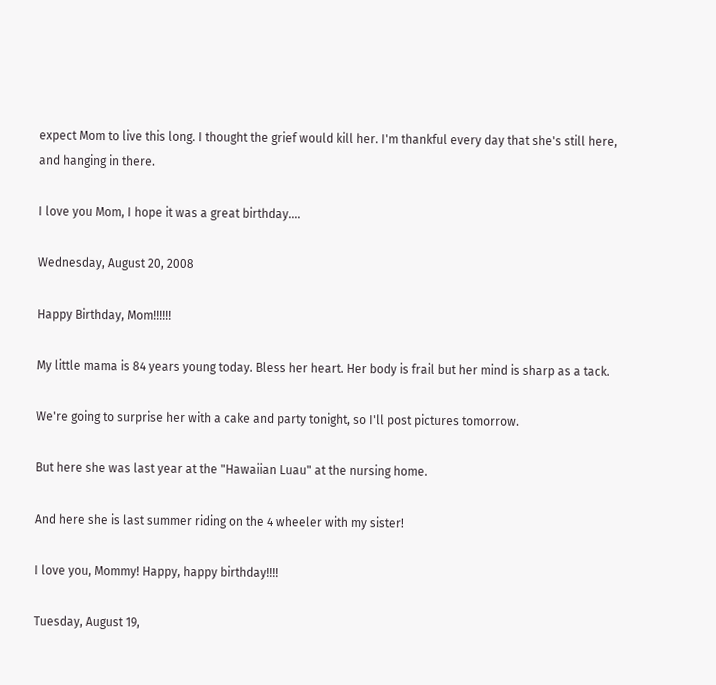expect Mom to live this long. I thought the grief would kill her. I'm thankful every day that she's still here, and hanging in there.

I love you Mom, I hope it was a great birthday....

Wednesday, August 20, 2008

Happy Birthday, Mom!!!!!!

My little mama is 84 years young today. Bless her heart. Her body is frail but her mind is sharp as a tack.

We're going to surprise her with a cake and party tonight, so I'll post pictures tomorrow.

But here she was last year at the "Hawaiian Luau" at the nursing home.

And here she is last summer riding on the 4 wheeler with my sister!

I love you, Mommy! Happy, happy birthday!!!!

Tuesday, August 19,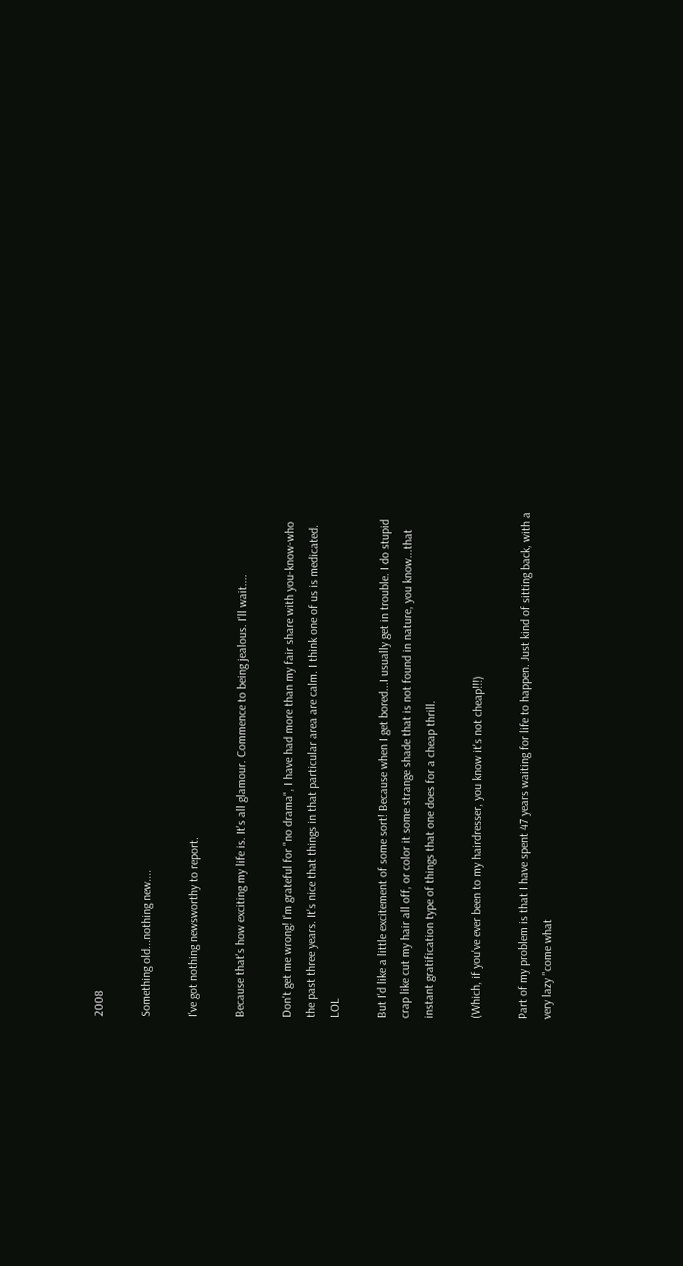2008

Something old...nothing new....

I've got nothing newsworthy to report.

Because that's how exciting my life is. It's all glamour. Commence to being jealous. I'll wait....

Don't get me wrong! I'm grateful for "no drama", I have had more than my fair share with you-know-who the past three years. It's nice that things in that particular area are calm. I think one of us is medicated. LOL

But I'd like a little excitement of some sort! Because when I get bored...I usually get in trouble. I do stupid crap like cut my hair all off, or color it some strange shade that is not found in nature, you know...that instant gratification type of things that one does for a cheap thrill.

(Which, if you've ever been to my hairdresser, you know it's not cheap!!!)

Part of my problem is that I have spent 47 years waiting for life to happen. Just kind of sitting back, with a very lazy "come what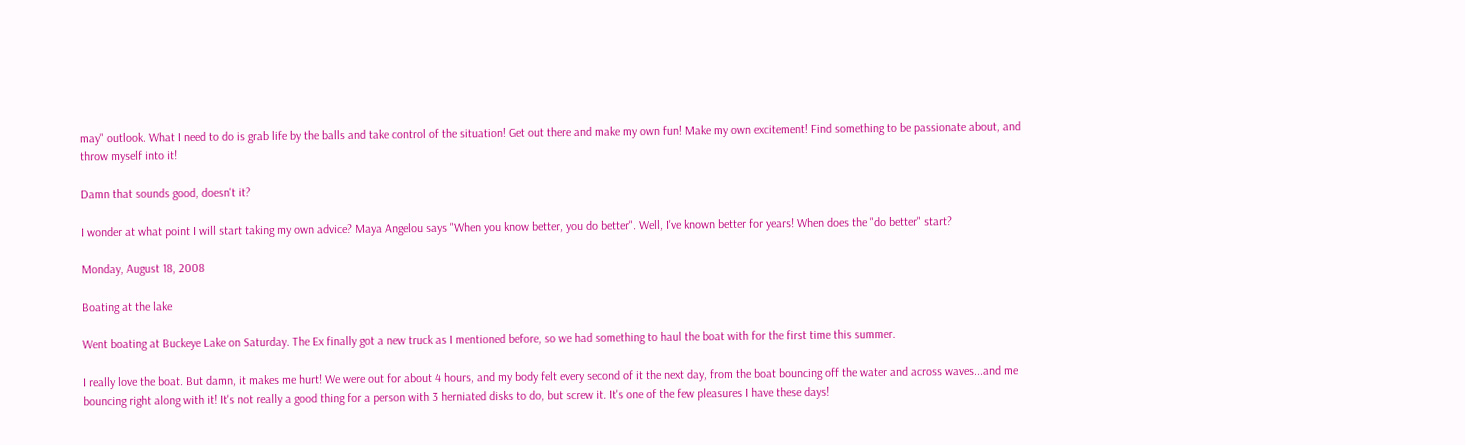may" outlook. What I need to do is grab life by the balls and take control of the situation! Get out there and make my own fun! Make my own excitement! Find something to be passionate about, and throw myself into it!

Damn that sounds good, doesn't it?

I wonder at what point I will start taking my own advice? Maya Angelou says "When you know better, you do better". Well, I've known better for years! When does the "do better" start?

Monday, August 18, 2008

Boating at the lake

Went boating at Buckeye Lake on Saturday. The Ex finally got a new truck as I mentioned before, so we had something to haul the boat with for the first time this summer.

I really love the boat. But damn, it makes me hurt! We were out for about 4 hours, and my body felt every second of it the next day, from the boat bouncing off the water and across waves...and me bouncing right along with it! It's not really a good thing for a person with 3 herniated disks to do, but screw it. It's one of the few pleasures I have these days!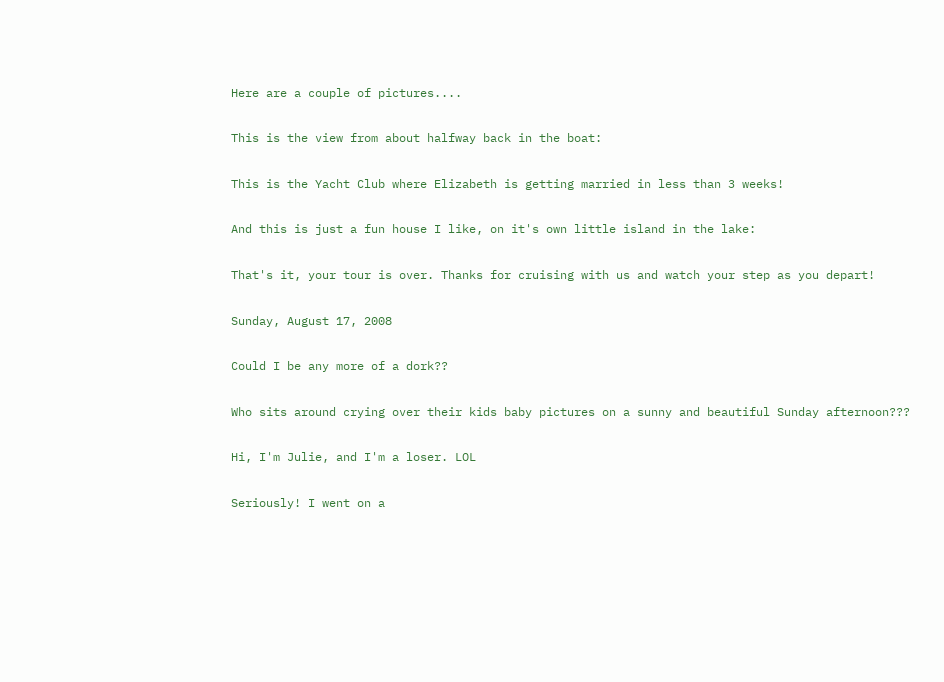Here are a couple of pictures....

This is the view from about halfway back in the boat:

This is the Yacht Club where Elizabeth is getting married in less than 3 weeks!

And this is just a fun house I like, on it's own little island in the lake:

That's it, your tour is over. Thanks for cruising with us and watch your step as you depart!

Sunday, August 17, 2008

Could I be any more of a dork??

Who sits around crying over their kids baby pictures on a sunny and beautiful Sunday afternoon???

Hi, I'm Julie, and I'm a loser. LOL

Seriously! I went on a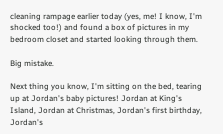cleaning rampage earlier today (yes, me! I know, I'm shocked too!) and found a box of pictures in my bedroom closet and started looking through them.

Big mistake.

Next thing you know, I'm sitting on the bed, tearing up at Jordan's baby pictures! Jordan at King's Island, Jordan at Christmas, Jordan's first birthday, Jordan's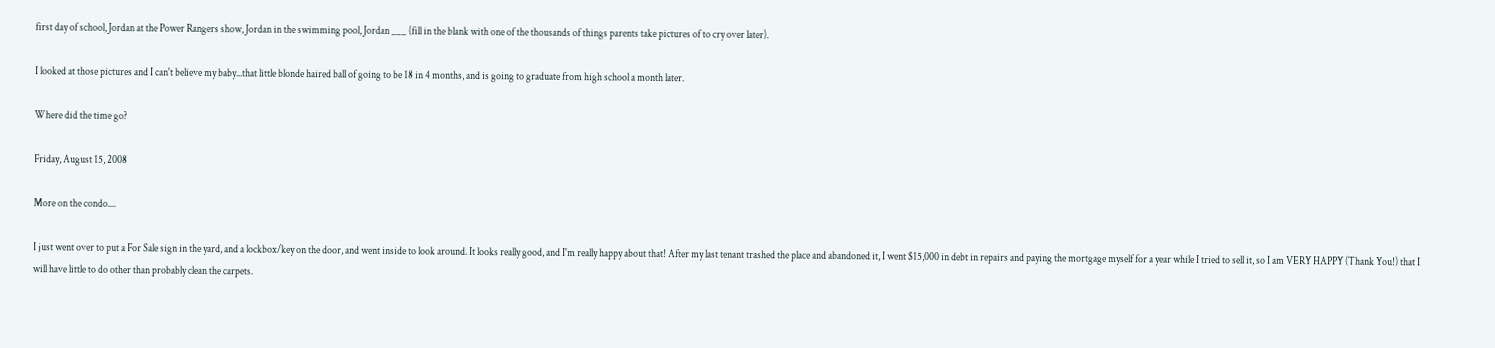first day of school, Jordan at the Power Rangers show, Jordan in the swimming pool, Jordan ___ (fill in the blank with one of the thousands of things parents take pictures of to cry over later).

I looked at those pictures and I can't believe my baby...that little blonde haired ball of going to be 18 in 4 months, and is going to graduate from high school a month later.

Where did the time go?

Friday, August 15, 2008

More on the condo....

I just went over to put a For Sale sign in the yard, and a lockbox/key on the door, and went inside to look around. It looks really good, and I'm really happy about that! After my last tenant trashed the place and abandoned it, I went $15,000 in debt in repairs and paying the mortgage myself for a year while I tried to sell it, so I am VERY HAPPY (Thank You!) that I will have little to do other than probably clean the carpets.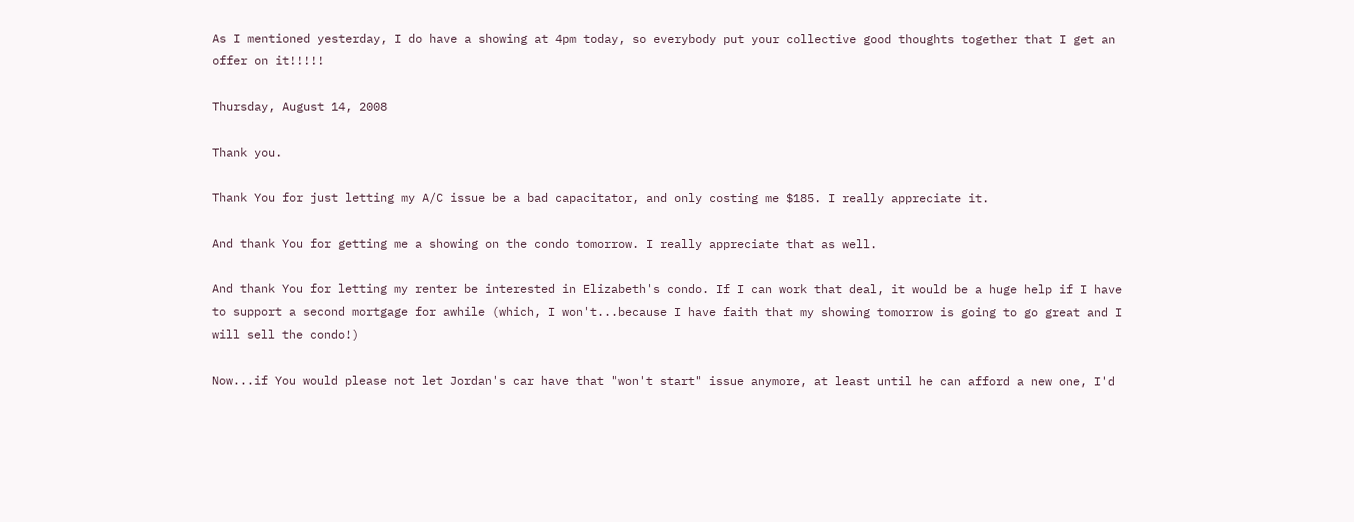As I mentioned yesterday, I do have a showing at 4pm today, so everybody put your collective good thoughts together that I get an offer on it!!!!!

Thursday, August 14, 2008

Thank you.

Thank You for just letting my A/C issue be a bad capacitator, and only costing me $185. I really appreciate it.

And thank You for getting me a showing on the condo tomorrow. I really appreciate that as well.

And thank You for letting my renter be interested in Elizabeth's condo. If I can work that deal, it would be a huge help if I have to support a second mortgage for awhile (which, I won't...because I have faith that my showing tomorrow is going to go great and I will sell the condo!)

Now...if You would please not let Jordan's car have that "won't start" issue anymore, at least until he can afford a new one, I'd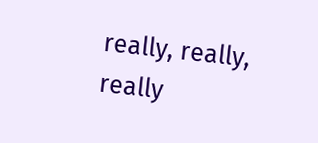really, really, really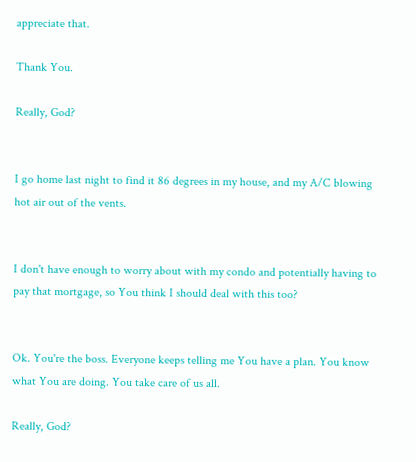appreciate that.

Thank You.

Really, God?


I go home last night to find it 86 degrees in my house, and my A/C blowing hot air out of the vents.


I don't have enough to worry about with my condo and potentially having to pay that mortgage, so You think I should deal with this too?


Ok. You're the boss. Everyone keeps telling me You have a plan. You know what You are doing. You take care of us all.

Really, God?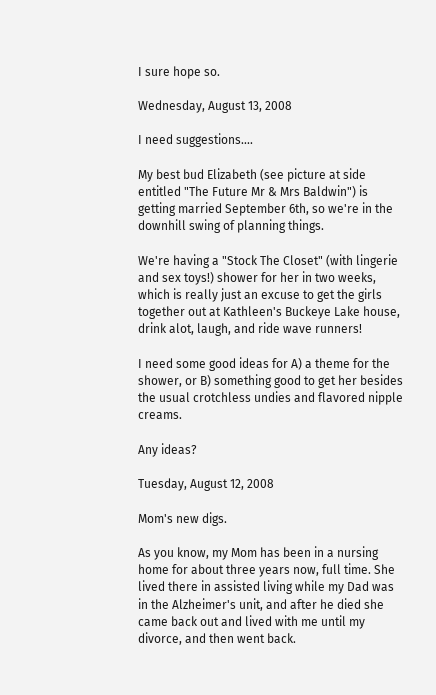I sure hope so.

Wednesday, August 13, 2008

I need suggestions....

My best bud Elizabeth (see picture at side entitled "The Future Mr & Mrs Baldwin") is getting married September 6th, so we're in the downhill swing of planning things.

We're having a "Stock The Closet" (with lingerie and sex toys!) shower for her in two weeks, which is really just an excuse to get the girls together out at Kathleen's Buckeye Lake house, drink alot, laugh, and ride wave runners!

I need some good ideas for A) a theme for the shower, or B) something good to get her besides the usual crotchless undies and flavored nipple creams.

Any ideas?

Tuesday, August 12, 2008

Mom's new digs.

As you know, my Mom has been in a nursing home for about three years now, full time. She lived there in assisted living while my Dad was in the Alzheimer's unit, and after he died she came back out and lived with me until my divorce, and then went back.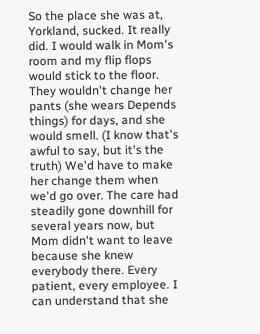So the place she was at, Yorkland, sucked. It really did. I would walk in Mom's room and my flip flops would stick to the floor. They wouldn't change her pants (she wears Depends things) for days, and she would smell. (I know that's awful to say, but it's the truth) We'd have to make her change them when we'd go over. The care had steadily gone downhill for several years now, but Mom didn't want to leave because she knew everybody there. Every patient, every employee. I can understand that she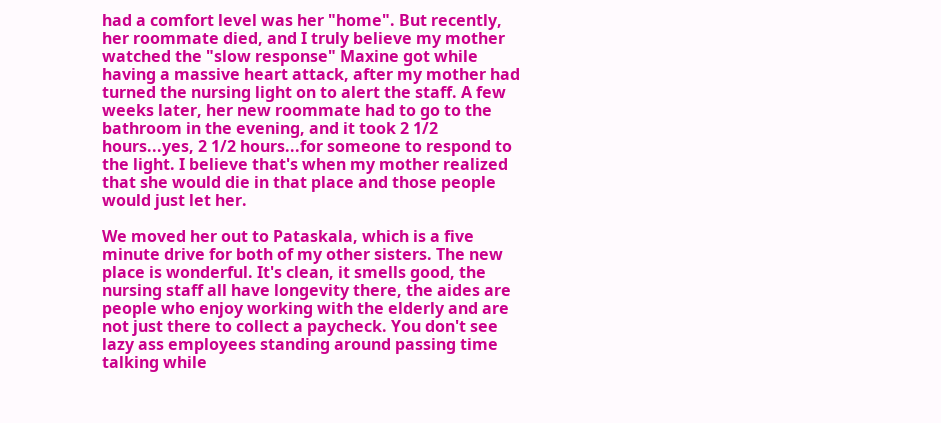had a comfort level was her "home". But recently, her roommate died, and I truly believe my mother watched the "slow response" Maxine got while having a massive heart attack, after my mother had turned the nursing light on to alert the staff. A few weeks later, her new roommate had to go to the bathroom in the evening, and it took 2 1/2 hours...yes, 2 1/2 hours...for someone to respond to the light. I believe that's when my mother realized that she would die in that place and those people would just let her.

We moved her out to Pataskala, which is a five minute drive for both of my other sisters. The new place is wonderful. It's clean, it smells good, the nursing staff all have longevity there, the aides are people who enjoy working with the elderly and are not just there to collect a paycheck. You don't see lazy ass employees standing around passing time talking while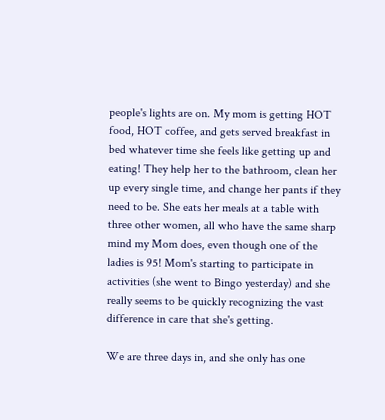people's lights are on. My mom is getting HOT food, HOT coffee, and gets served breakfast in bed whatever time she feels like getting up and eating! They help her to the bathroom, clean her up every single time, and change her pants if they need to be. She eats her meals at a table with three other women, all who have the same sharp mind my Mom does, even though one of the ladies is 95! Mom's starting to participate in activities (she went to Bingo yesterday) and she really seems to be quickly recognizing the vast difference in care that she's getting.

We are three days in, and she only has one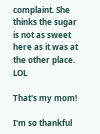complaint. She thinks the sugar is not as sweet here as it was at the other place. LOL

That's my mom!

I'm so thankful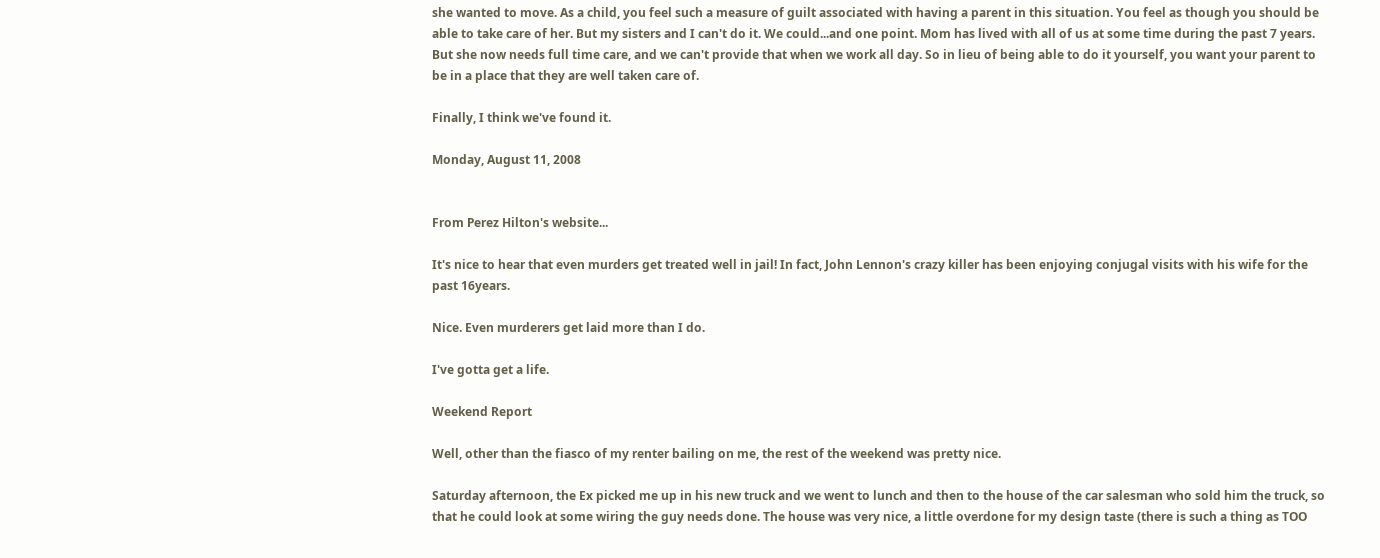she wanted to move. As a child, you feel such a measure of guilt associated with having a parent in this situation. You feel as though you should be able to take care of her. But my sisters and I can't do it. We could...and one point. Mom has lived with all of us at some time during the past 7 years. But she now needs full time care, and we can't provide that when we work all day. So in lieu of being able to do it yourself, you want your parent to be in a place that they are well taken care of.

Finally, I think we've found it.

Monday, August 11, 2008


From Perez Hilton's website...

It's nice to hear that even murders get treated well in jail! In fact, John Lennon's crazy killer has been enjoying conjugal visits with his wife for the past 16years.

Nice. Even murderers get laid more than I do.

I've gotta get a life.

Weekend Report

Well, other than the fiasco of my renter bailing on me, the rest of the weekend was pretty nice.

Saturday afternoon, the Ex picked me up in his new truck and we went to lunch and then to the house of the car salesman who sold him the truck, so that he could look at some wiring the guy needs done. The house was very nice, a little overdone for my design taste (there is such a thing as TOO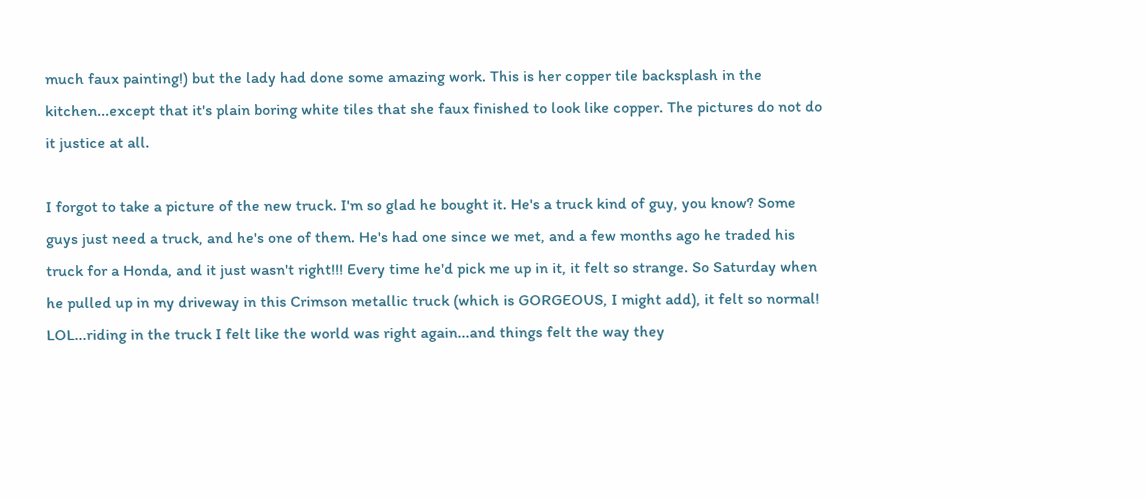much faux painting!) but the lady had done some amazing work. This is her copper tile backsplash in the kitchen...except that it's plain boring white tiles that she faux finished to look like copper. The pictures do not do it justice at all.

I forgot to take a picture of the new truck. I'm so glad he bought it. He's a truck kind of guy, you know? Some guys just need a truck, and he's one of them. He's had one since we met, and a few months ago he traded his truck for a Honda, and it just wasn't right!!! Every time he'd pick me up in it, it felt so strange. So Saturday when he pulled up in my driveway in this Crimson metallic truck (which is GORGEOUS, I might add), it felt so normal! LOL...riding in the truck I felt like the world was right again...and things felt the way they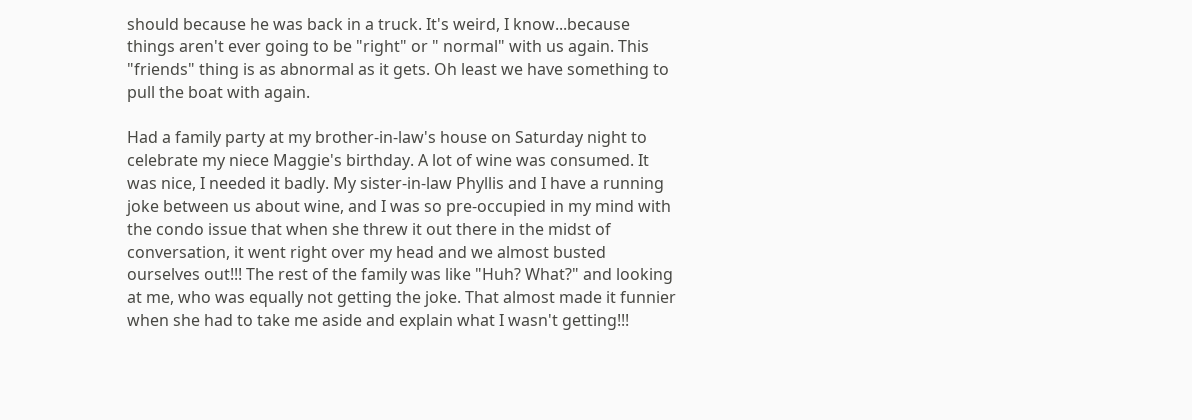should because he was back in a truck. It's weird, I know...because things aren't ever going to be "right" or " normal" with us again. This "friends" thing is as abnormal as it gets. Oh least we have something to pull the boat with again.

Had a family party at my brother-in-law's house on Saturday night to celebrate my niece Maggie's birthday. A lot of wine was consumed. It was nice, I needed it badly. My sister-in-law Phyllis and I have a running joke between us about wine, and I was so pre-occupied in my mind with the condo issue that when she threw it out there in the midst of conversation, it went right over my head and we almost busted ourselves out!!! The rest of the family was like "Huh? What?" and looking at me, who was equally not getting the joke. That almost made it funnier when she had to take me aside and explain what I wasn't getting!!!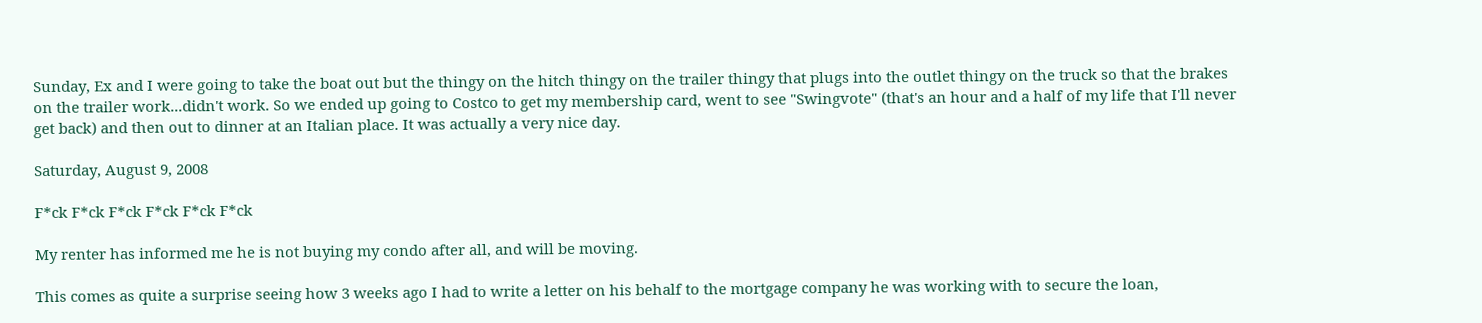Sunday, Ex and I were going to take the boat out but the thingy on the hitch thingy on the trailer thingy that plugs into the outlet thingy on the truck so that the brakes on the trailer work...didn't work. So we ended up going to Costco to get my membership card, went to see "Swingvote" (that's an hour and a half of my life that I'll never get back) and then out to dinner at an Italian place. It was actually a very nice day.

Saturday, August 9, 2008

F*ck F*ck F*ck F*ck F*ck F*ck

My renter has informed me he is not buying my condo after all, and will be moving.

This comes as quite a surprise seeing how 3 weeks ago I had to write a letter on his behalf to the mortgage company he was working with to secure the loan,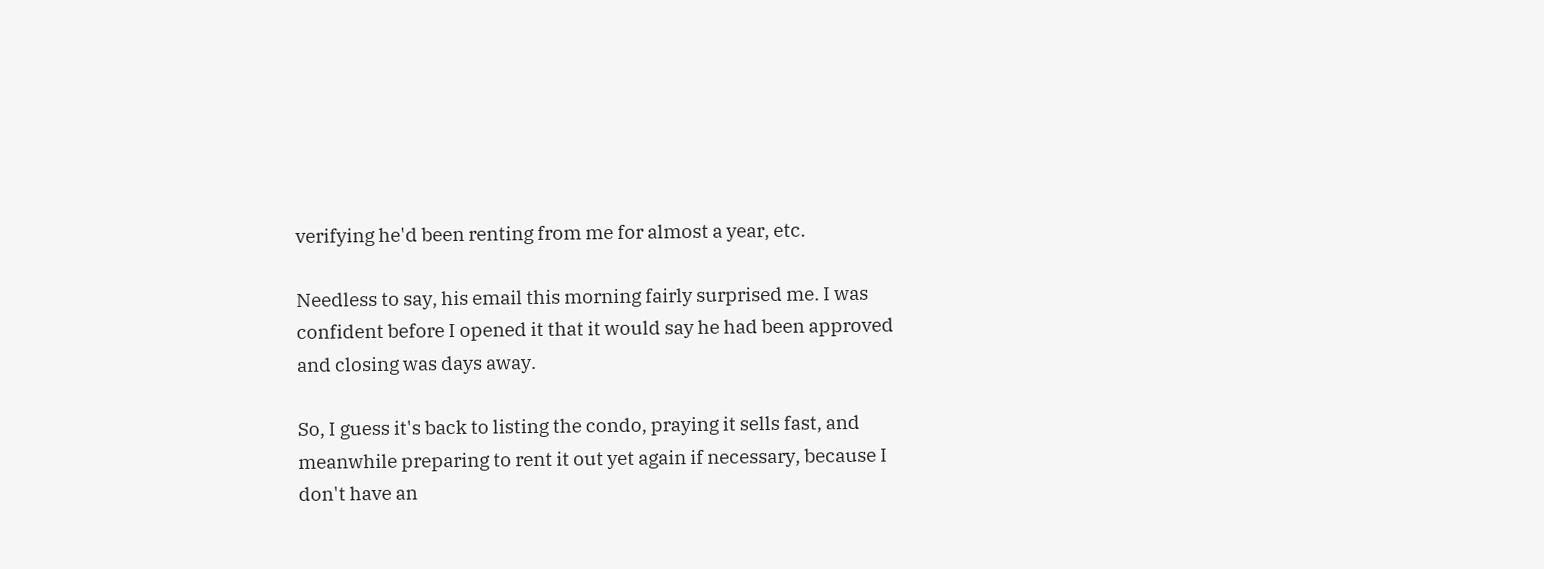verifying he'd been renting from me for almost a year, etc.

Needless to say, his email this morning fairly surprised me. I was confident before I opened it that it would say he had been approved and closing was days away.

So, I guess it's back to listing the condo, praying it sells fast, and meanwhile preparing to rent it out yet again if necessary, because I don't have an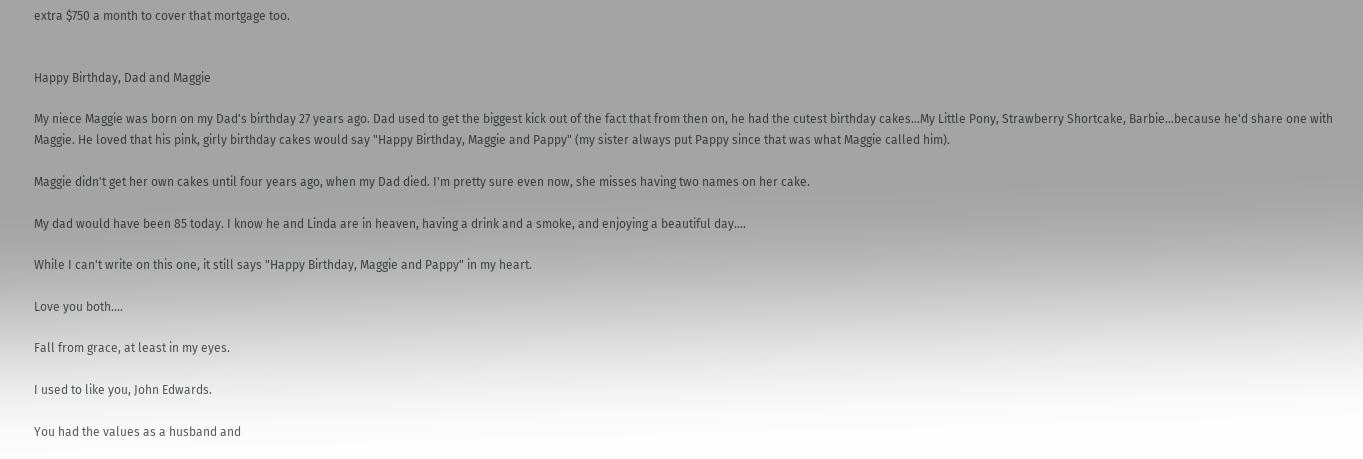extra $750 a month to cover that mortgage too.


Happy Birthday, Dad and Maggie

My niece Maggie was born on my Dad's birthday 27 years ago. Dad used to get the biggest kick out of the fact that from then on, he had the cutest birthday cakes...My Little Pony, Strawberry Shortcake, Barbie...because he'd share one with Maggie. He loved that his pink, girly birthday cakes would say "Happy Birthday, Maggie and Pappy" (my sister always put Pappy since that was what Maggie called him).

Maggie didn't get her own cakes until four years ago, when my Dad died. I'm pretty sure even now, she misses having two names on her cake.

My dad would have been 85 today. I know he and Linda are in heaven, having a drink and a smoke, and enjoying a beautiful day....

While I can't write on this one, it still says "Happy Birthday, Maggie and Pappy" in my heart.

Love you both....

Fall from grace, at least in my eyes.

I used to like you, John Edwards.

You had the values as a husband and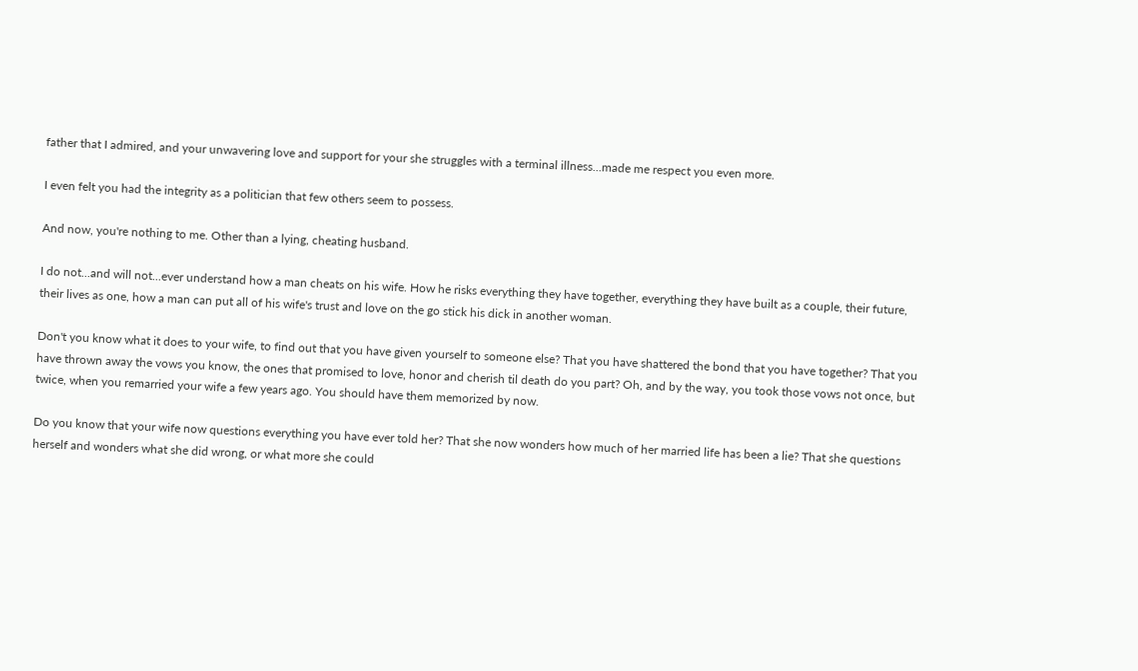father that I admired, and your unwavering love and support for your she struggles with a terminal illness...made me respect you even more.

I even felt you had the integrity as a politician that few others seem to possess.

And now, you're nothing to me. Other than a lying, cheating husband.

I do not...and will not...ever understand how a man cheats on his wife. How he risks everything they have together, everything they have built as a couple, their future, their lives as one, how a man can put all of his wife's trust and love on the go stick his dick in another woman.

Don't you know what it does to your wife, to find out that you have given yourself to someone else? That you have shattered the bond that you have together? That you have thrown away the vows you know, the ones that promised to love, honor and cherish til death do you part? Oh, and by the way, you took those vows not once, but twice, when you remarried your wife a few years ago. You should have them memorized by now.

Do you know that your wife now questions everything you have ever told her? That she now wonders how much of her married life has been a lie? That she questions herself and wonders what she did wrong, or what more she could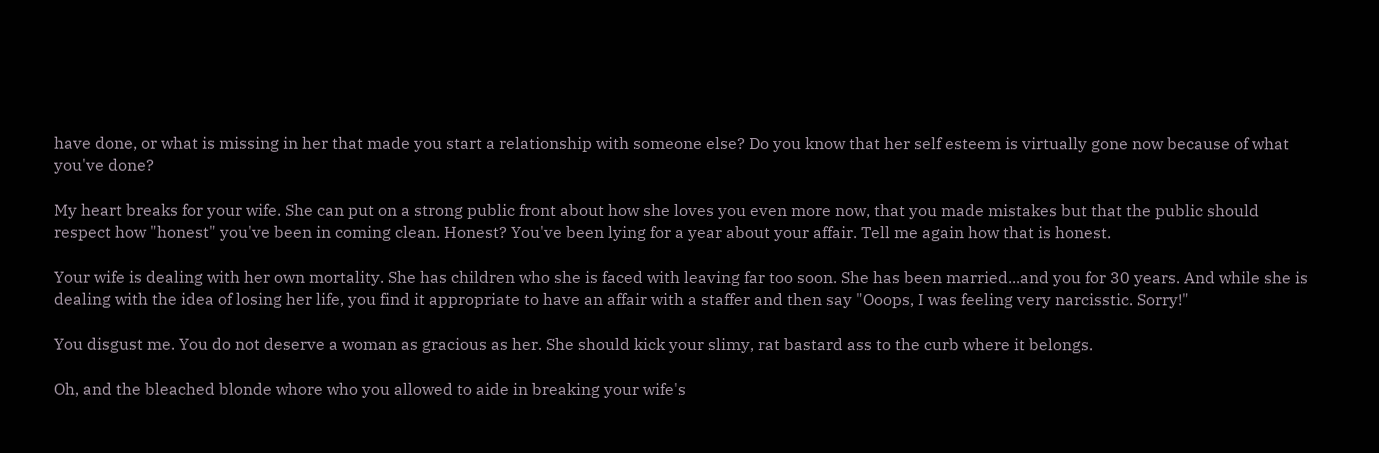have done, or what is missing in her that made you start a relationship with someone else? Do you know that her self esteem is virtually gone now because of what you've done?

My heart breaks for your wife. She can put on a strong public front about how she loves you even more now, that you made mistakes but that the public should respect how "honest" you've been in coming clean. Honest? You've been lying for a year about your affair. Tell me again how that is honest.

Your wife is dealing with her own mortality. She has children who she is faced with leaving far too soon. She has been married...and you for 30 years. And while she is dealing with the idea of losing her life, you find it appropriate to have an affair with a staffer and then say "Ooops, I was feeling very narcisstic. Sorry!"

You disgust me. You do not deserve a woman as gracious as her. She should kick your slimy, rat bastard ass to the curb where it belongs.

Oh, and the bleached blonde whore who you allowed to aide in breaking your wife's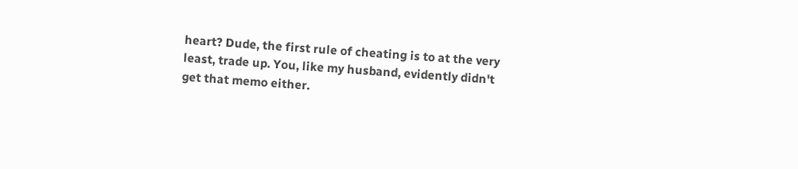heart? Dude, the first rule of cheating is to at the very least, trade up. You, like my husband, evidently didn't get that memo either.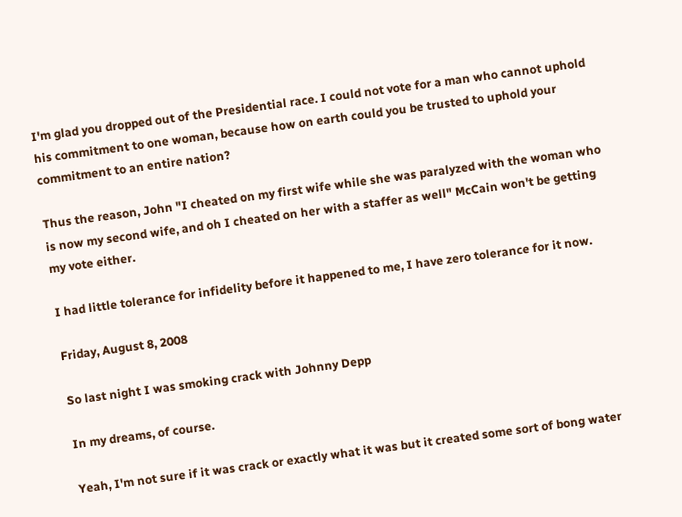I'm glad you dropped out of the Presidential race. I could not vote for a man who cannot uphold his commitment to one woman, because how on earth could you be trusted to uphold your commitment to an entire nation?

Thus the reason, John "I cheated on my first wife while she was paralyzed with the woman who is now my second wife, and oh I cheated on her with a staffer as well" McCain won't be getting my vote either.

I had little tolerance for infidelity before it happened to me, I have zero tolerance for it now.

Friday, August 8, 2008

So last night I was smoking crack with Johnny Depp

In my dreams, of course.

Yeah, I'm not sure if it was crack or exactly what it was but it created some sort of bong water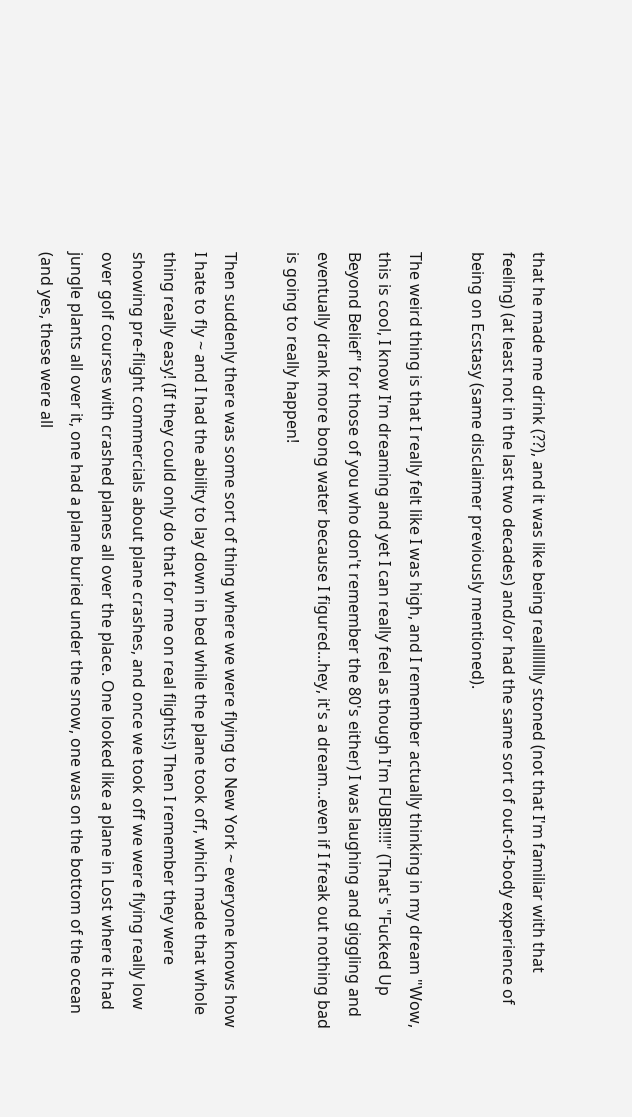that he made me drink (??), and it was like being realllllllly stoned (not that I'm familiar with that feeling) (at least not in the last two decades) and/or had the same sort of out-of-body experience of being on Ecstasy (same disclaimer previously mentioned).

The weird thing is that I really felt like I was high, and I remember actually thinking in my dream "Wow, this is cool, I know I'm dreaming and yet I can really feel as though I'm FUBB!!!!" (That's "Fucked Up Beyond Belief" for those of you who don't remember the 80's either) I was laughing and giggling and eventually drank more bong water because I figured...hey, it's a dream...even if I freak out nothing bad is going to really happen!

Then suddenly there was some sort of thing where we were flying to New York ~ everyone knows how I hate to fly ~ and I had the ability to lay down in bed while the plane took off, which made that whole thing really easy! (If they could only do that for me on real flights!) Then I remember they were showing pre-flight commercials about plane crashes, and once we took off we were flying really low over golf courses with crashed planes all over the place. One looked like a plane in Lost where it had jungle plants all over it, one had a plane buried under the snow, one was on the bottom of the ocean (and yes, these were all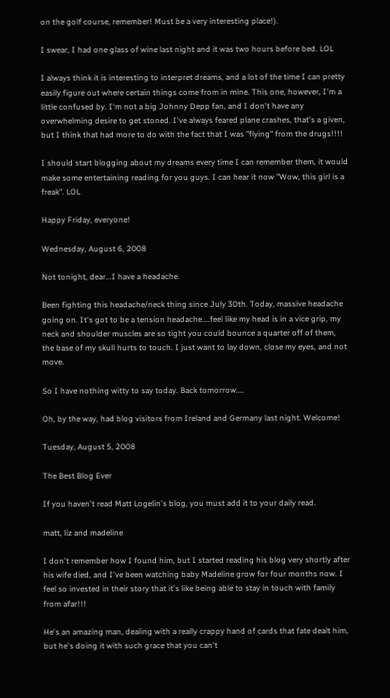on the golf course, remember! Must be a very interesting place!).

I swear, I had one glass of wine last night and it was two hours before bed. LOL

I always think it is interesting to interpret dreams, and a lot of the time I can pretty easily figure out where certain things come from in mine. This one, however, I'm a little confused by. I'm not a big Johnny Depp fan, and I don't have any overwhelming desire to get stoned. I've always feared plane crashes, that's a given, but I think that had more to do with the fact that I was "flying" from the drugs!!!!

I should start blogging about my dreams every time I can remember them, it would make some entertaining reading for you guys. I can hear it now "Wow, this girl is a freak". LOL

Happy Friday, everyone!

Wednesday, August 6, 2008

Not tonight, dear...I have a headache.

Been fighting this headache/neck thing since July 30th. Today, massive headache going on. It's got to be a tension headache....feel like my head is in a vice grip, my neck and shoulder muscles are so tight you could bounce a quarter off of them, the base of my skull hurts to touch. I just want to lay down, close my eyes, and not move.

So I have nothing witty to say today. Back tomorrow....

Oh, by the way, had blog visitors from Ireland and Germany last night. Welcome!

Tuesday, August 5, 2008

The Best Blog Ever

If you haven't read Matt Logelin's blog, you must add it to your daily read.

matt, liz and madeline

I don't remember how I found him, but I started reading his blog very shortly after his wife died, and I've been watching baby Madeline grow for four months now. I feel so invested in their story that it's like being able to stay in touch with family from afar!!!

He's an amazing man, dealing with a really crappy hand of cards that fate dealt him, but he's doing it with such grace that you can't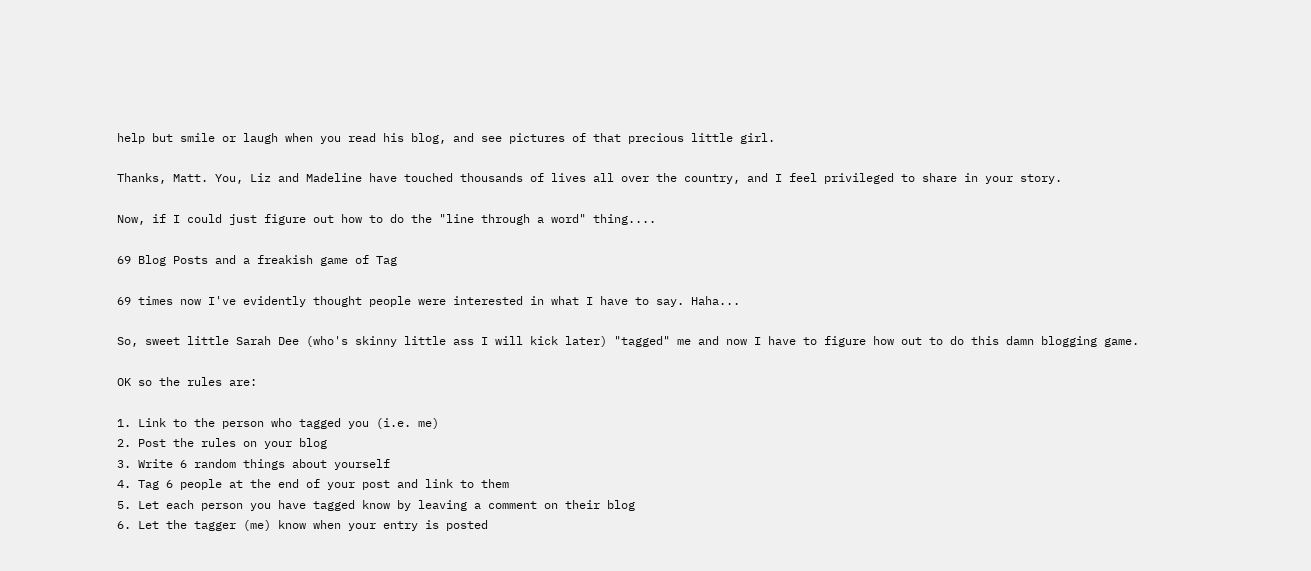help but smile or laugh when you read his blog, and see pictures of that precious little girl.

Thanks, Matt. You, Liz and Madeline have touched thousands of lives all over the country, and I feel privileged to share in your story.

Now, if I could just figure out how to do the "line through a word" thing....

69 Blog Posts and a freakish game of Tag

69 times now I've evidently thought people were interested in what I have to say. Haha...

So, sweet little Sarah Dee (who's skinny little ass I will kick later) "tagged" me and now I have to figure how out to do this damn blogging game.

OK so the rules are:

1. Link to the person who tagged you (i.e. me)
2. Post the rules on your blog
3. Write 6 random things about yourself
4. Tag 6 people at the end of your post and link to them
5. Let each person you have tagged know by leaving a comment on their blog
6. Let the tagger (me) know when your entry is posted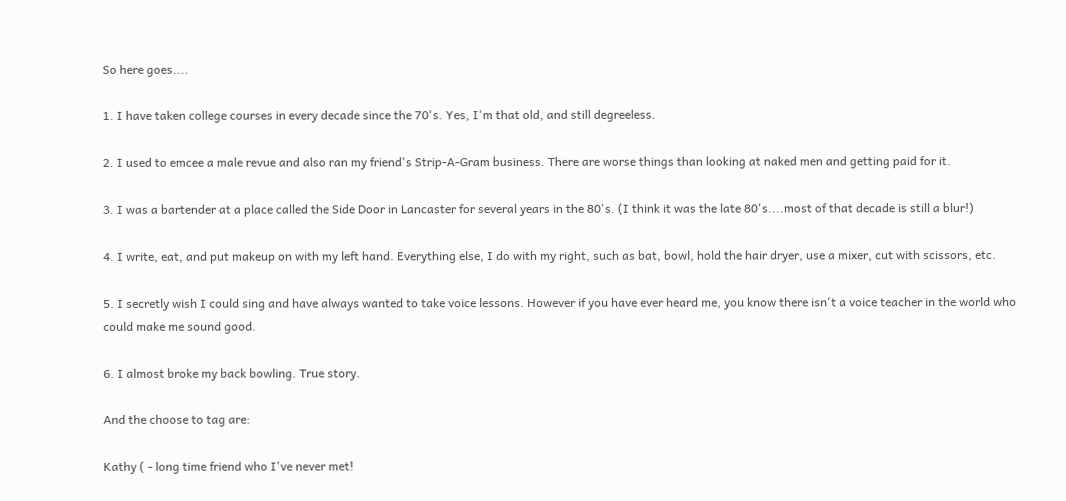So here goes....

1. I have taken college courses in every decade since the 70's. Yes, I'm that old, and still degreeless.

2. I used to emcee a male revue and also ran my friend's Strip-A-Gram business. There are worse things than looking at naked men and getting paid for it.

3. I was a bartender at a place called the Side Door in Lancaster for several years in the 80's. (I think it was the late 80's....most of that decade is still a blur!)

4. I write, eat, and put makeup on with my left hand. Everything else, I do with my right, such as bat, bowl, hold the hair dryer, use a mixer, cut with scissors, etc.

5. I secretly wish I could sing and have always wanted to take voice lessons. However if you have ever heard me, you know there isn't a voice teacher in the world who could make me sound good.

6. I almost broke my back bowling. True story.

And the choose to tag are:

Kathy ( - long time friend who I've never met!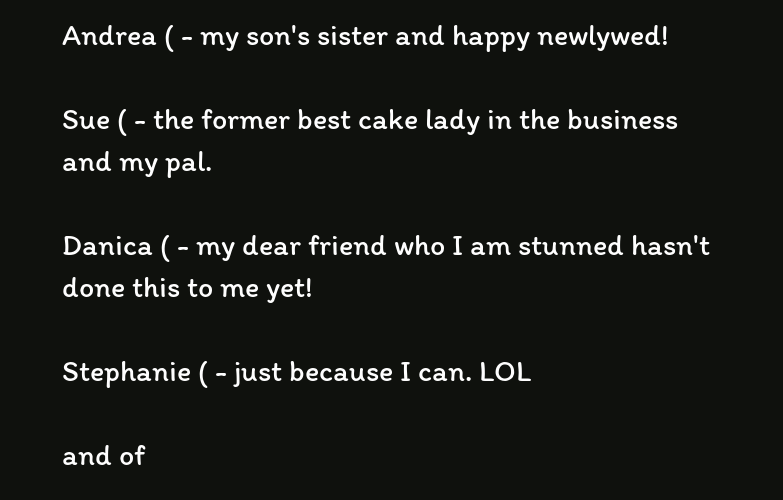Andrea ( - my son's sister and happy newlywed!

Sue ( - the former best cake lady in the business and my pal.

Danica ( - my dear friend who I am stunned hasn't done this to me yet!

Stephanie ( - just because I can. LOL

and of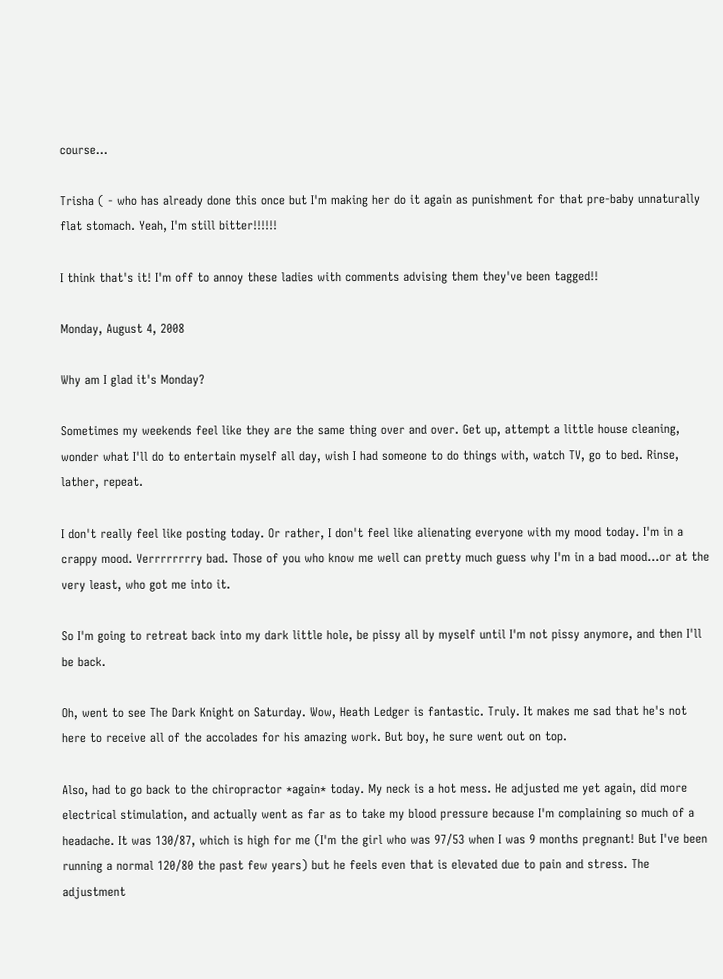course...

Trisha ( - who has already done this once but I'm making her do it again as punishment for that pre-baby unnaturally flat stomach. Yeah, I'm still bitter!!!!!!

I think that's it! I'm off to annoy these ladies with comments advising them they've been tagged!!

Monday, August 4, 2008

Why am I glad it's Monday?

Sometimes my weekends feel like they are the same thing over and over. Get up, attempt a little house cleaning, wonder what I'll do to entertain myself all day, wish I had someone to do things with, watch TV, go to bed. Rinse, lather, repeat.

I don't really feel like posting today. Or rather, I don't feel like alienating everyone with my mood today. I'm in a crappy mood. Verrrrrrrry bad. Those of you who know me well can pretty much guess why I'm in a bad mood...or at the very least, who got me into it.

So I'm going to retreat back into my dark little hole, be pissy all by myself until I'm not pissy anymore, and then I'll be back.

Oh, went to see The Dark Knight on Saturday. Wow, Heath Ledger is fantastic. Truly. It makes me sad that he's not here to receive all of the accolades for his amazing work. But boy, he sure went out on top.

Also, had to go back to the chiropractor *again* today. My neck is a hot mess. He adjusted me yet again, did more electrical stimulation, and actually went as far as to take my blood pressure because I'm complaining so much of a headache. It was 130/87, which is high for me (I'm the girl who was 97/53 when I was 9 months pregnant! But I've been running a normal 120/80 the past few years) but he feels even that is elevated due to pain and stress. The adjustment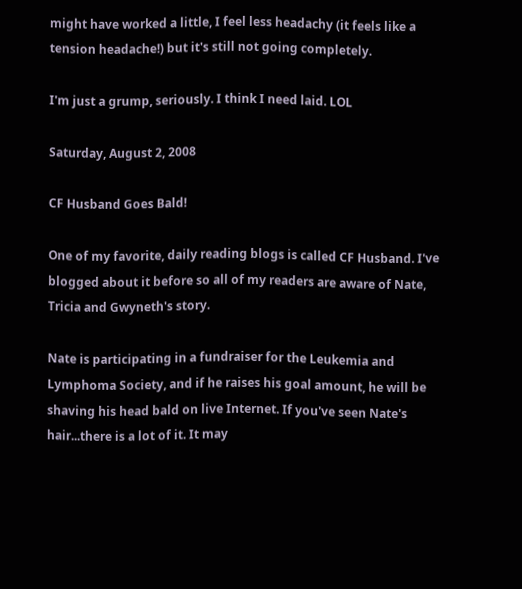might have worked a little, I feel less headachy (it feels like a tension headache!) but it's still not going completely.

I'm just a grump, seriously. I think I need laid. LOL

Saturday, August 2, 2008

CF Husband Goes Bald!

One of my favorite, daily reading blogs is called CF Husband. I've blogged about it before so all of my readers are aware of Nate, Tricia and Gwyneth's story.

Nate is participating in a fundraiser for the Leukemia and Lymphoma Society, and if he raises his goal amount, he will be shaving his head bald on live Internet. If you've seen Nate's hair...there is a lot of it. It may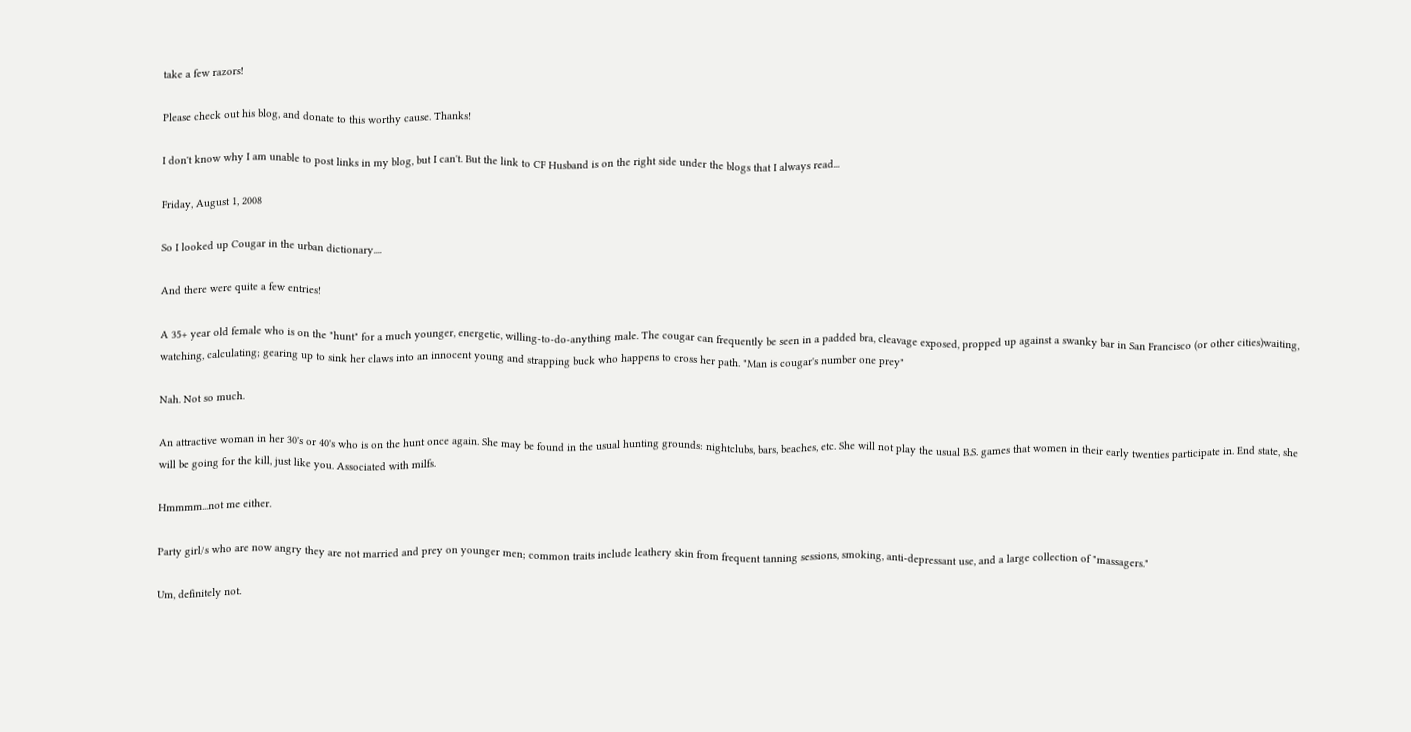take a few razors!

Please check out his blog, and donate to this worthy cause. Thanks!

I don't know why I am unable to post links in my blog, but I can't. But the link to CF Husband is on the right side under the blogs that I always read...

Friday, August 1, 2008

So I looked up Cougar in the urban dictionary....

And there were quite a few entries!

A 35+ year old female who is on the "hunt" for a much younger, energetic, willing-to-do-anything male. The cougar can frequently be seen in a padded bra, cleavage exposed, propped up against a swanky bar in San Francisco (or other cities)waiting, watching, calculating; gearing up to sink her claws into an innocent young and strapping buck who happens to cross her path. "Man is cougar's number one prey"

Nah. Not so much.

An attractive woman in her 30's or 40's who is on the hunt once again. She may be found in the usual hunting grounds: nightclubs, bars, beaches, etc. She will not play the usual B.S. games that women in their early twenties participate in. End state, she will be going for the kill, just like you. Associated with milfs.

Hmmmm...not me either.

Party girl/s who are now angry they are not married and prey on younger men; common traits include leathery skin from frequent tanning sessions, smoking, anti-depressant use, and a large collection of "massagers."

Um, definitely not.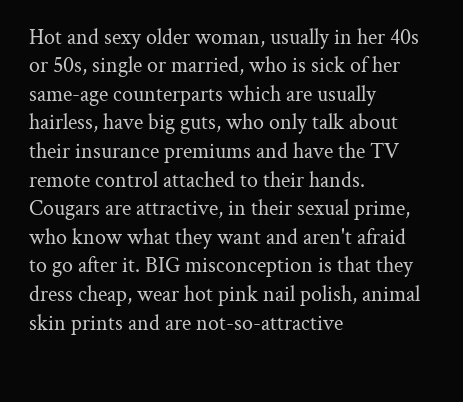Hot and sexy older woman, usually in her 40s or 50s, single or married, who is sick of her same-age counterparts which are usually hairless, have big guts, who only talk about their insurance premiums and have the TV remote control attached to their hands. Cougars are attractive, in their sexual prime, who know what they want and aren't afraid to go after it. BIG misconception is that they dress cheap, wear hot pink nail polish, animal skin prints and are not-so-attractive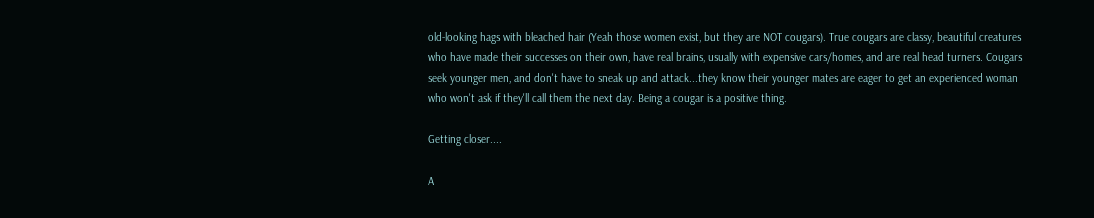old-looking hags with bleached hair (Yeah those women exist, but they are NOT cougars). True cougars are classy, beautiful creatures who have made their successes on their own, have real brains, usually with expensive cars/homes, and are real head turners. Cougars seek younger men, and don't have to sneak up and attack...they know their younger mates are eager to get an experienced woman who won't ask if they'll call them the next day. Being a cougar is a positive thing.

Getting closer....

A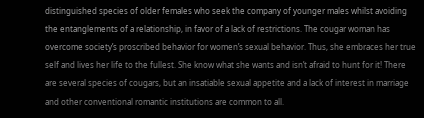distinguished species of older females who seek the company of younger males whilst avoiding the entanglements of a relationship, in favor of a lack of restrictions. The cougar woman has overcome society’s proscribed behavior for women’s sexual behavior. Thus, she embraces her true self and lives her life to the fullest. She know what she wants and isn’t afraid to hunt for it! There are several species of cougars, but an insatiable sexual appetite and a lack of interest in marriage and other conventional romantic institutions are common to all.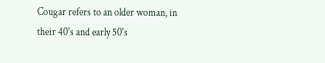Cougar refers to an older woman, in their 40's and early 50's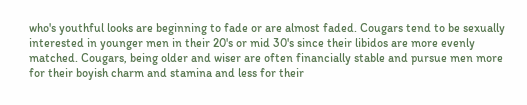who's youthful looks are beginning to fade or are almost faded. Cougars tend to be sexually interested in younger men in their 20's or mid 30's since their libidos are more evenly matched. Cougars, being older and wiser are often financially stable and pursue men more for their boyish charm and stamina and less for their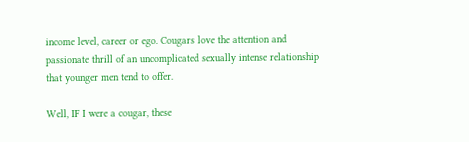income level, career or ego. Cougars love the attention and passionate thrill of an uncomplicated sexually intense relationship that younger men tend to offer.

Well, IF I were a cougar, these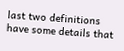last two definitions have some details that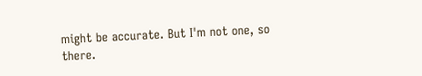might be accurate. But I'm not one, so there.